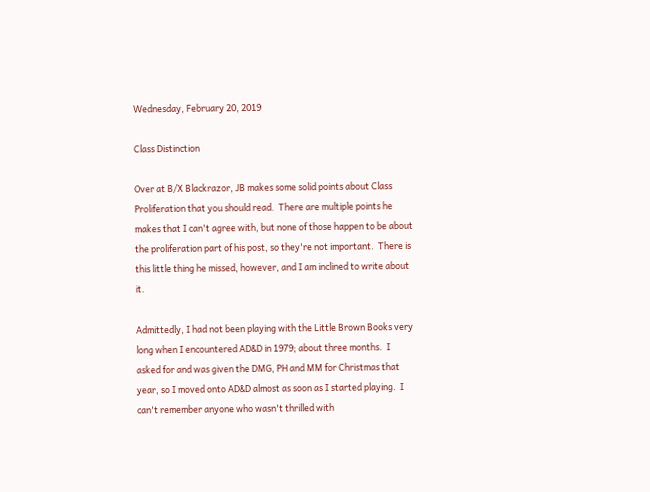Wednesday, February 20, 2019

Class Distinction

Over at B/X Blackrazor, JB makes some solid points about Class Proliferation that you should read.  There are multiple points he makes that I can't agree with, but none of those happen to be about the proliferation part of his post, so they're not important.  There is this little thing he missed, however, and I am inclined to write about it.

Admittedly, I had not been playing with the Little Brown Books very long when I encountered AD&D in 1979; about three months.  I asked for and was given the DMG, PH and MM for Christmas that year, so I moved onto AD&D almost as soon as I started playing.  I can't remember anyone who wasn't thrilled with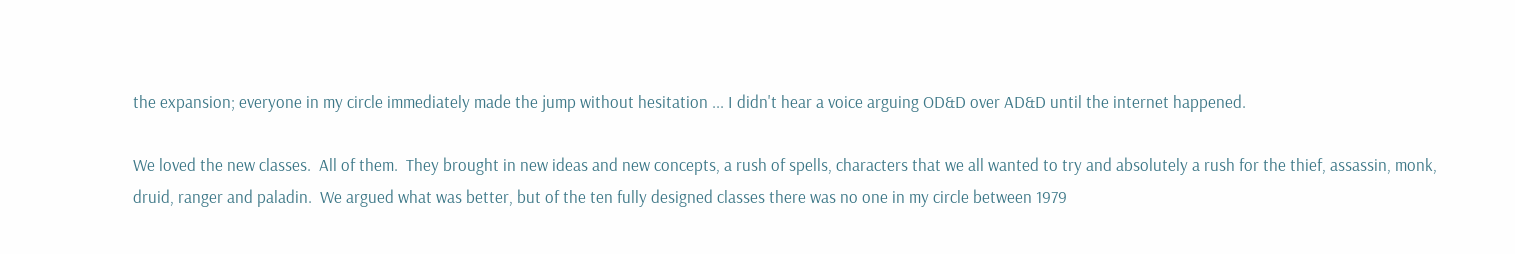the expansion; everyone in my circle immediately made the jump without hesitation ... I didn't hear a voice arguing OD&D over AD&D until the internet happened.

We loved the new classes.  All of them.  They brought in new ideas and new concepts, a rush of spells, characters that we all wanted to try and absolutely a rush for the thief, assassin, monk, druid, ranger and paladin.  We argued what was better, but of the ten fully designed classes there was no one in my circle between 1979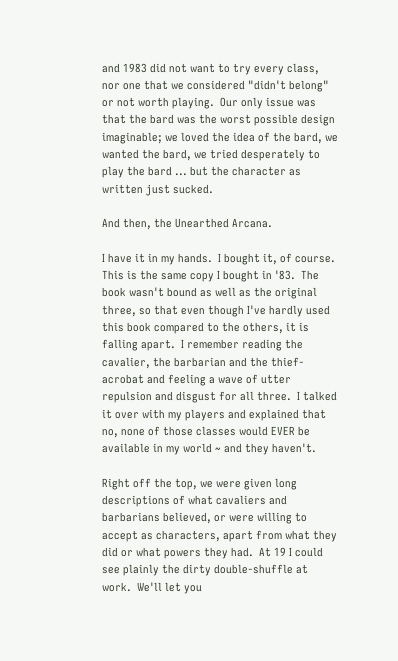and 1983 did not want to try every class, nor one that we considered "didn't belong" or not worth playing.  Our only issue was that the bard was the worst possible design imaginable; we loved the idea of the bard, we wanted the bard, we tried desperately to play the bard ... but the character as written just sucked.

And then, the Unearthed Arcana.

I have it in my hands.  I bought it, of course.  This is the same copy I bought in '83.  The book wasn't bound as well as the original three, so that even though I've hardly used this book compared to the others, it is falling apart.  I remember reading the cavalier, the barbarian and the thief-acrobat and feeling a wave of utter repulsion and disgust for all three.  I talked it over with my players and explained that no, none of those classes would EVER be available in my world ~ and they haven't.

Right off the top, we were given long descriptions of what cavaliers and barbarians believed, or were willing to accept as characters, apart from what they did or what powers they had.  At 19 I could see plainly the dirty double-shuffle at work.  We'll let you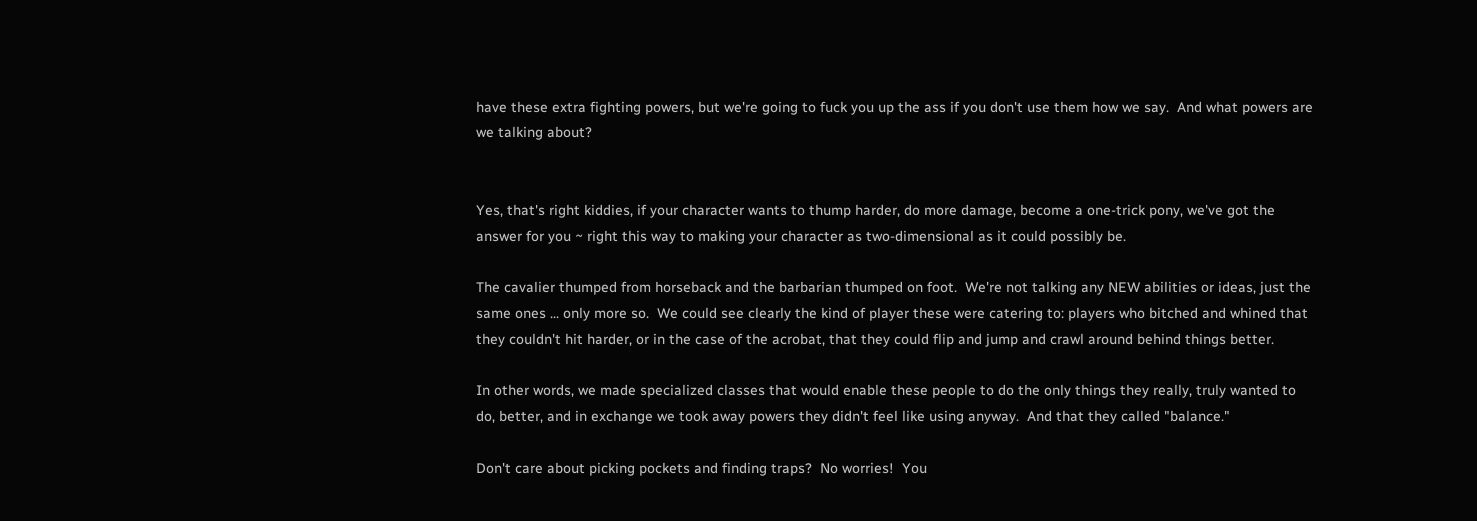have these extra fighting powers, but we're going to fuck you up the ass if you don't use them how we say.  And what powers are we talking about?


Yes, that's right kiddies, if your character wants to thump harder, do more damage, become a one-trick pony, we've got the answer for you ~ right this way to making your character as two-dimensional as it could possibly be.

The cavalier thumped from horseback and the barbarian thumped on foot.  We're not talking any NEW abilities or ideas, just the same ones ... only more so.  We could see clearly the kind of player these were catering to: players who bitched and whined that they couldn't hit harder, or in the case of the acrobat, that they could flip and jump and crawl around behind things better.

In other words, we made specialized classes that would enable these people to do the only things they really, truly wanted to do, better, and in exchange we took away powers they didn't feel like using anyway.  And that they called "balance."

Don't care about picking pockets and finding traps?  No worries!  You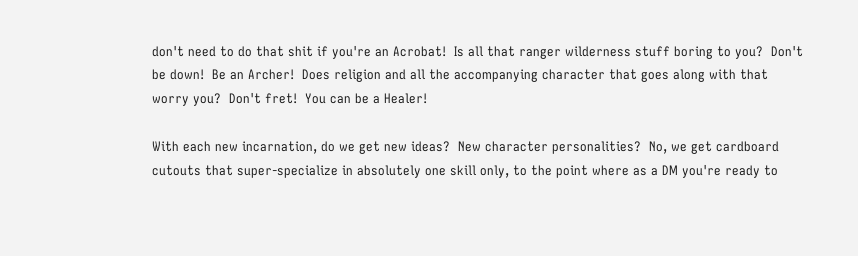don't need to do that shit if you're an Acrobat!  Is all that ranger wilderness stuff boring to you?  Don't be down!  Be an Archer!  Does religion and all the accompanying character that goes along with that worry you?  Don't fret!  You can be a Healer!

With each new incarnation, do we get new ideas?  New character personalities?  No, we get cardboard cutouts that super-specialize in absolutely one skill only, to the point where as a DM you're ready to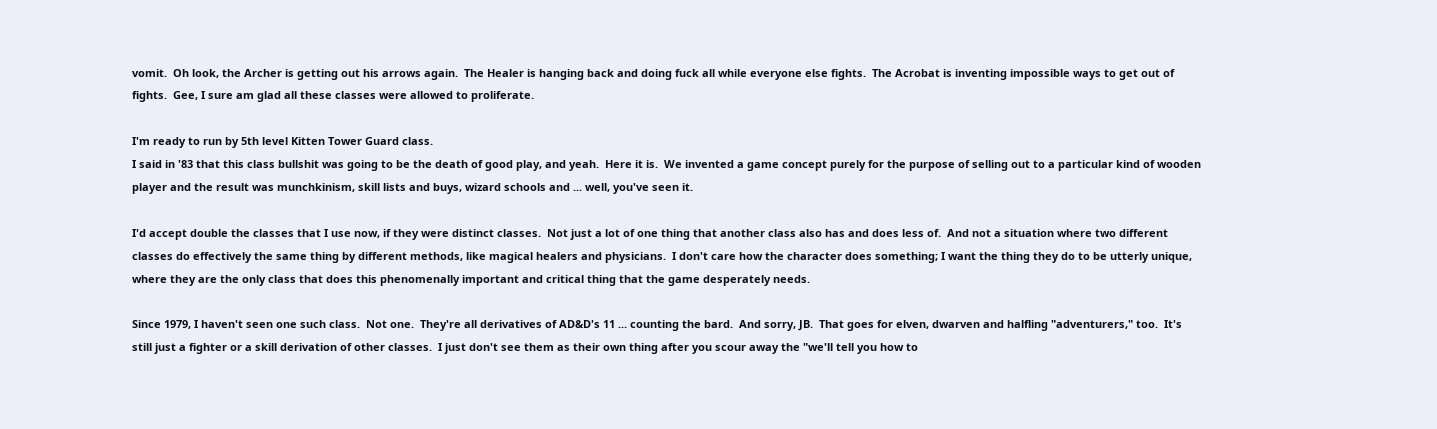vomit.  Oh look, the Archer is getting out his arrows again.  The Healer is hanging back and doing fuck all while everyone else fights.  The Acrobat is inventing impossible ways to get out of fights.  Gee, I sure am glad all these classes were allowed to proliferate.

I'm ready to run by 5th level Kitten Tower Guard class.
I said in '83 that this class bullshit was going to be the death of good play, and yeah.  Here it is.  We invented a game concept purely for the purpose of selling out to a particular kind of wooden player and the result was munchkinism, skill lists and buys, wizard schools and ... well, you've seen it.

I'd accept double the classes that I use now, if they were distinct classes.  Not just a lot of one thing that another class also has and does less of.  And not a situation where two different classes do effectively the same thing by different methods, like magical healers and physicians.  I don't care how the character does something; I want the thing they do to be utterly unique, where they are the only class that does this phenomenally important and critical thing that the game desperately needs.

Since 1979, I haven't seen one such class.  Not one.  They're all derivatives of AD&D's 11 ... counting the bard.  And sorry, JB.  That goes for elven, dwarven and halfling "adventurers," too.  It's still just a fighter or a skill derivation of other classes.  I just don't see them as their own thing after you scour away the "we'll tell you how to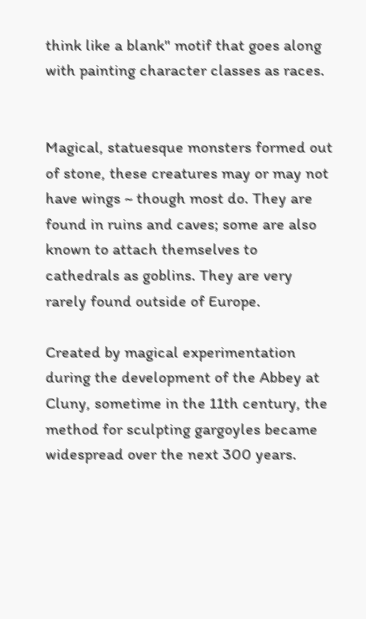think like a blank" motif that goes along with painting character classes as races.


Magical, statuesque monsters formed out of stone, these creatures may or may not have wings ~ though most do. They are found in ruins and caves; some are also known to attach themselves to cathedrals as goblins. They are very rarely found outside of Europe.

Created by magical experimentation during the development of the Abbey at Cluny, sometime in the 11th century, the method for sculpting gargoyles became widespread over the next 300 years.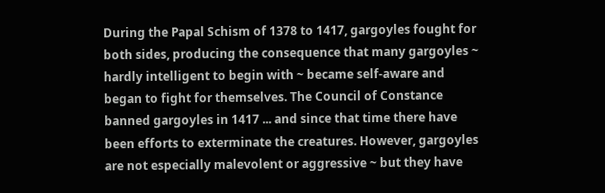During the Papal Schism of 1378 to 1417, gargoyles fought for both sides, producing the consequence that many gargoyles ~ hardly intelligent to begin with ~ became self-aware and began to fight for themselves. The Council of Constance banned gargoyles in 1417 ... and since that time there have been efforts to exterminate the creatures. However, gargoyles are not especially malevolent or aggressive ~ but they have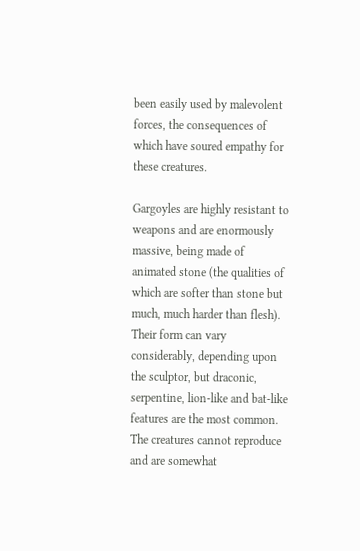been easily used by malevolent forces, the consequences of which have soured empathy for these creatures.

Gargoyles are highly resistant to weapons and are enormously massive, being made of animated stone (the qualities of which are softer than stone but much, much harder than flesh). Their form can vary considerably, depending upon the sculptor, but draconic, serpentine, lion-like and bat-like features are the most common. The creatures cannot reproduce and are somewhat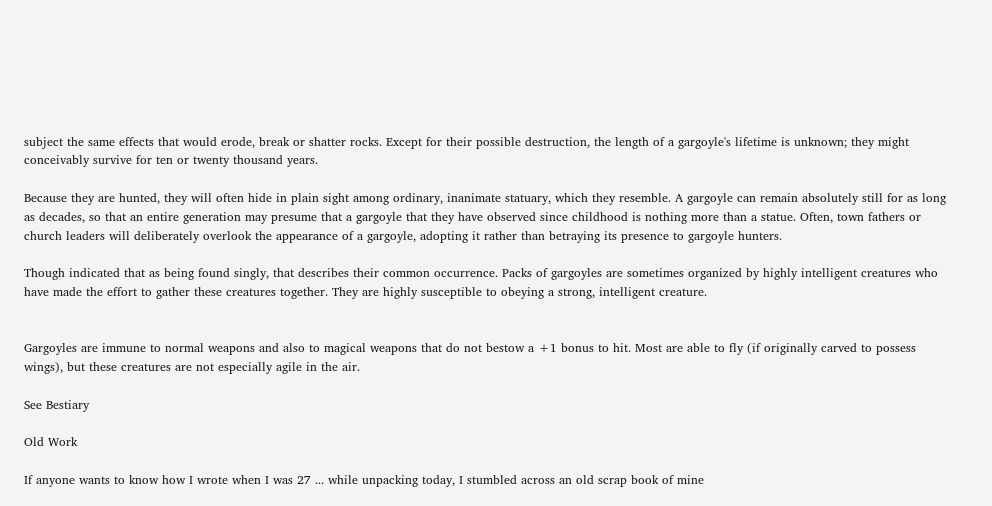subject the same effects that would erode, break or shatter rocks. Except for their possible destruction, the length of a gargoyle's lifetime is unknown; they might conceivably survive for ten or twenty thousand years.

Because they are hunted, they will often hide in plain sight among ordinary, inanimate statuary, which they resemble. A gargoyle can remain absolutely still for as long as decades, so that an entire generation may presume that a gargoyle that they have observed since childhood is nothing more than a statue. Often, town fathers or church leaders will deliberately overlook the appearance of a gargoyle, adopting it rather than betraying its presence to gargoyle hunters.

Though indicated that as being found singly, that describes their common occurrence. Packs of gargoyles are sometimes organized by highly intelligent creatures who have made the effort to gather these creatures together. They are highly susceptible to obeying a strong, intelligent creature.


Gargoyles are immune to normal weapons and also to magical weapons that do not bestow a +1 bonus to hit. Most are able to fly (if originally carved to possess wings), but these creatures are not especially agile in the air.

See Bestiary

Old Work

If anyone wants to know how I wrote when I was 27 ... while unpacking today, I stumbled across an old scrap book of mine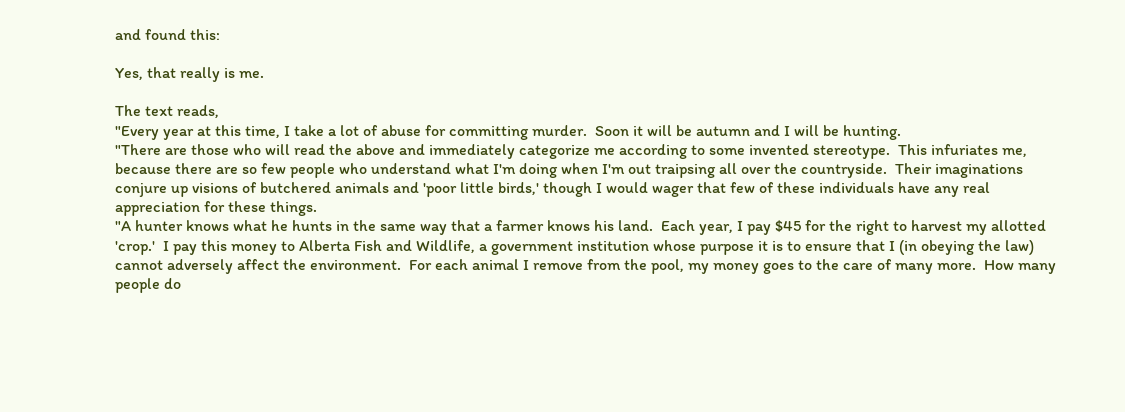and found this:

Yes, that really is me.

The text reads,
"Every year at this time, I take a lot of abuse for committing murder.  Soon it will be autumn and I will be hunting.
"There are those who will read the above and immediately categorize me according to some invented stereotype.  This infuriates me, because there are so few people who understand what I'm doing when I'm out traipsing all over the countryside.  Their imaginations conjure up visions of butchered animals and 'poor little birds,' though I would wager that few of these individuals have any real appreciation for these things.
"A hunter knows what he hunts in the same way that a farmer knows his land.  Each year, I pay $45 for the right to harvest my allotted 'crop.'  I pay this money to Alberta Fish and Wildlife, a government institution whose purpose it is to ensure that I (in obeying the law) cannot adversely affect the environment.  For each animal I remove from the pool, my money goes to the care of many more.  How many people do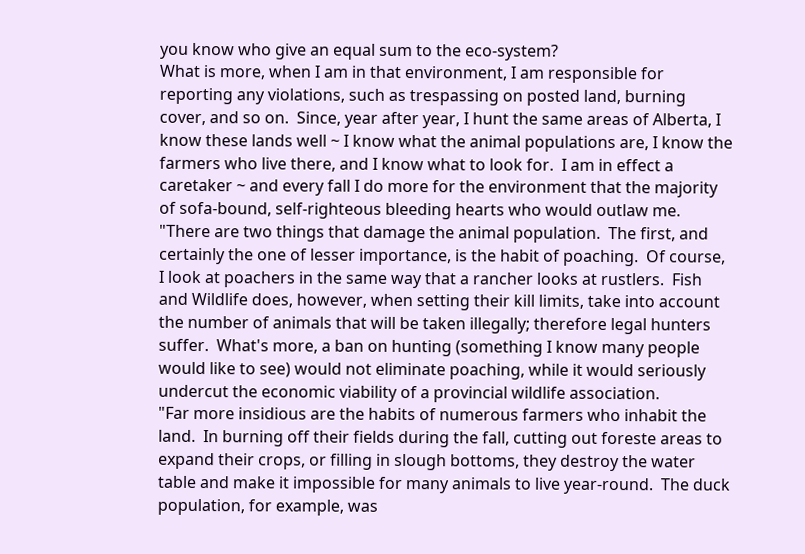you know who give an equal sum to the eco-system?
What is more, when I am in that environment, I am responsible for reporting any violations, such as trespassing on posted land, burning cover, and so on.  Since, year after year, I hunt the same areas of Alberta, I know these lands well ~ I know what the animal populations are, I know the farmers who live there, and I know what to look for.  I am in effect a caretaker ~ and every fall I do more for the environment that the majority of sofa-bound, self-righteous bleeding hearts who would outlaw me.
"There are two things that damage the animal population.  The first, and certainly the one of lesser importance, is the habit of poaching.  Of course, I look at poachers in the same way that a rancher looks at rustlers.  Fish and Wildlife does, however, when setting their kill limits, take into account the number of animals that will be taken illegally; therefore legal hunters suffer.  What's more, a ban on hunting (something I know many people would like to see) would not eliminate poaching, while it would seriously undercut the economic viability of a provincial wildlife association.
"Far more insidious are the habits of numerous farmers who inhabit the land.  In burning off their fields during the fall, cutting out foreste areas to expand their crops, or filling in slough bottoms, they destroy the water table and make it impossible for many animals to live year-round.  The duck population, for example, was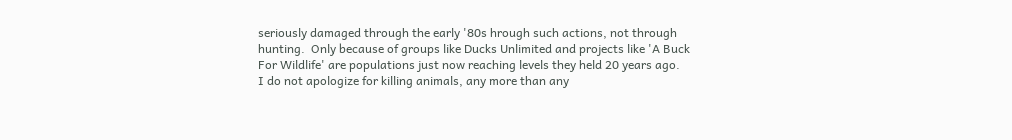seriously damaged through the early '80s hrough such actions, not through hunting.  Only because of groups like Ducks Unlimited and projects like 'A Buck For Wildlife' are populations just now reaching levels they held 20 years ago.
I do not apologize for killing animals, any more than any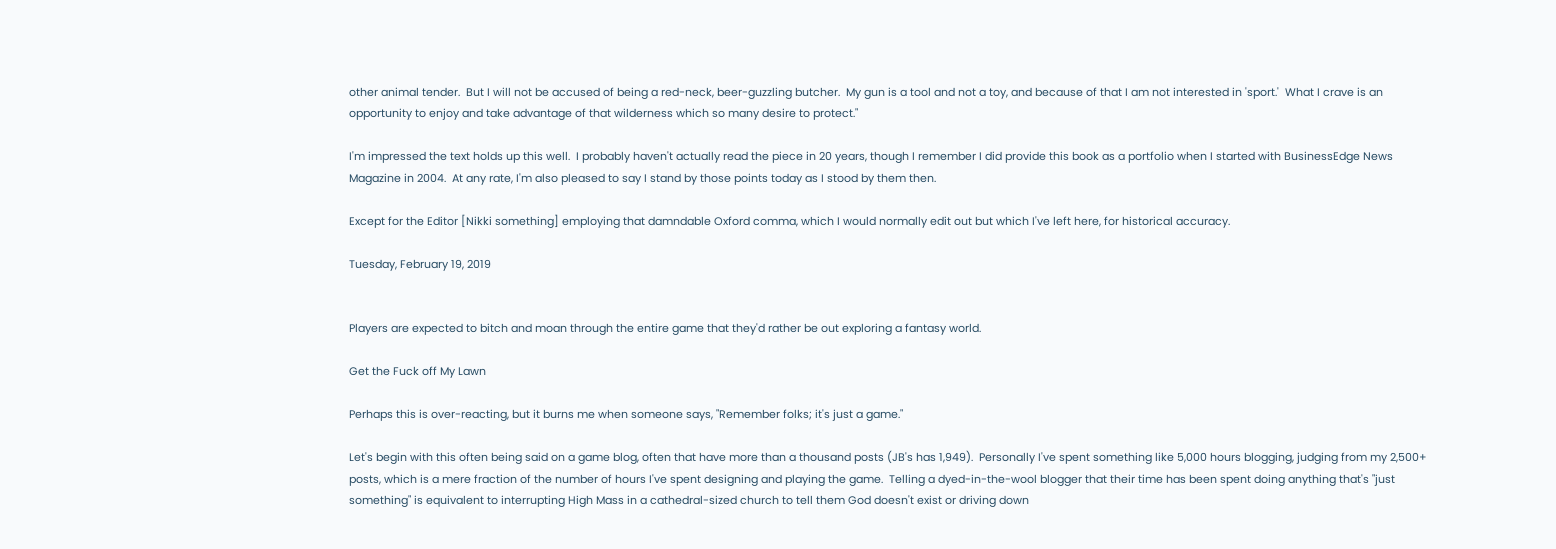other animal tender.  But I will not be accused of being a red-neck, beer-guzzling butcher.  My gun is a tool and not a toy, and because of that I am not interested in 'sport.'  What I crave is an opportunity to enjoy and take advantage of that wilderness which so many desire to protect."

I'm impressed the text holds up this well.  I probably haven't actually read the piece in 20 years, though I remember I did provide this book as a portfolio when I started with BusinessEdge News Magazine in 2004.  At any rate, I'm also pleased to say I stand by those points today as I stood by them then.

Except for the Editor [Nikki something] employing that damndable Oxford comma, which I would normally edit out but which I've left here, for historical accuracy.

Tuesday, February 19, 2019


Players are expected to bitch and moan through the entire game that they'd rather be out exploring a fantasy world.

Get the Fuck off My Lawn

Perhaps this is over-reacting, but it burns me when someone says, "Remember folks; it's just a game."

Let's begin with this often being said on a game blog, often that have more than a thousand posts (JB's has 1,949).  Personally I've spent something like 5,000 hours blogging, judging from my 2,500+ posts, which is a mere fraction of the number of hours I've spent designing and playing the game.  Telling a dyed-in-the-wool blogger that their time has been spent doing anything that's "just something" is equivalent to interrupting High Mass in a cathedral-sized church to tell them God doesn't exist or driving down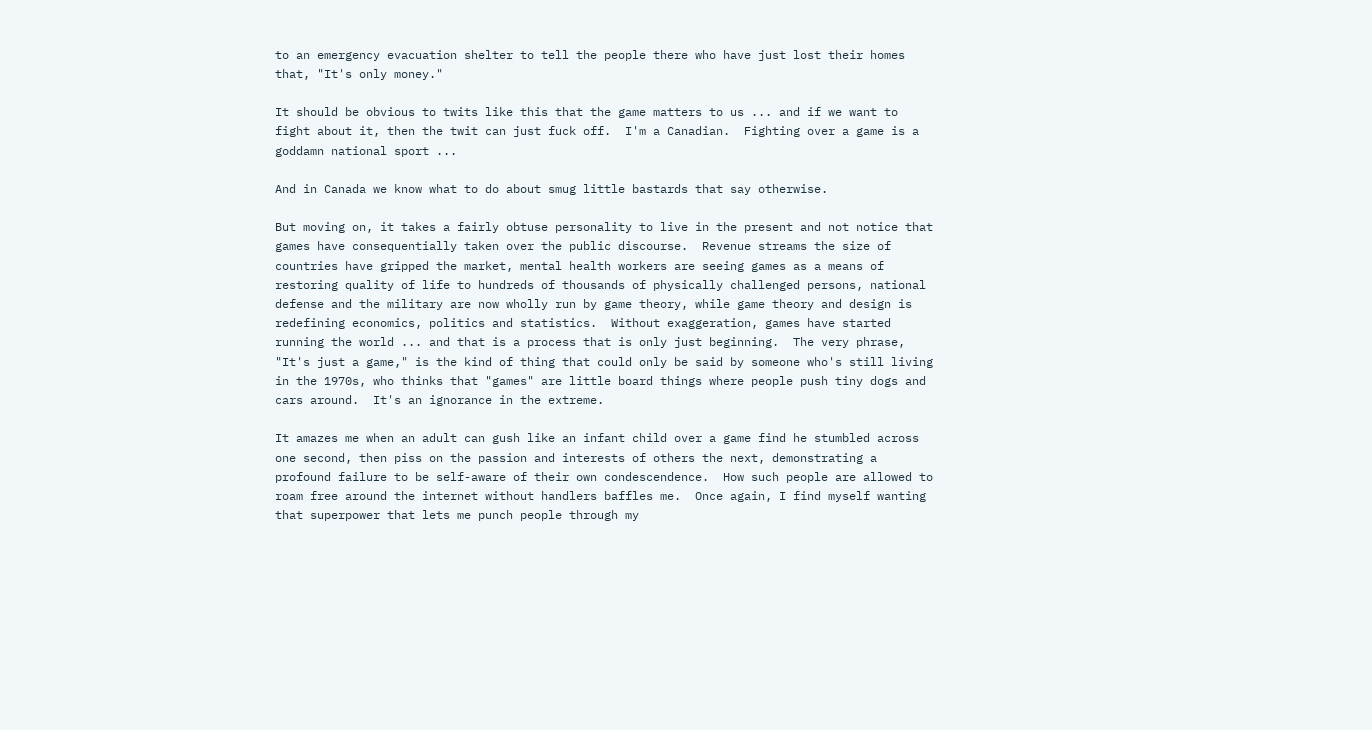to an emergency evacuation shelter to tell the people there who have just lost their homes that, "It's only money."

It should be obvious to twits like this that the game matters to us ... and if we want to fight about it, then the twit can just fuck off.  I'm a Canadian.  Fighting over a game is a goddamn national sport ...

And in Canada we know what to do about smug little bastards that say otherwise.

But moving on, it takes a fairly obtuse personality to live in the present and not notice that games have consequentially taken over the public discourse.  Revenue streams the size of countries have gripped the market, mental health workers are seeing games as a means of restoring quality of life to hundreds of thousands of physically challenged persons, national defense and the military are now wholly run by game theory, while game theory and design is redefining economics, politics and statistics.  Without exaggeration, games have started running the world ... and that is a process that is only just beginning.  The very phrase, "It's just a game," is the kind of thing that could only be said by someone who's still living in the 1970s, who thinks that "games" are little board things where people push tiny dogs and cars around.  It's an ignorance in the extreme.

It amazes me when an adult can gush like an infant child over a game find he stumbled across one second, then piss on the passion and interests of others the next, demonstrating a profound failure to be self-aware of their own condescendence.  How such people are allowed to roam free around the internet without handlers baffles me.  Once again, I find myself wanting that superpower that lets me punch people through my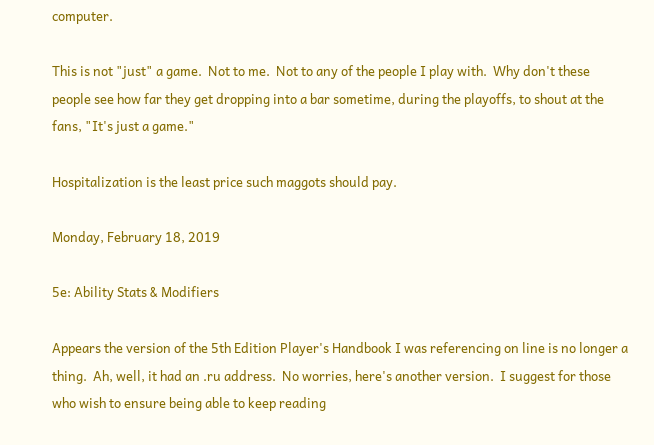computer.

This is not "just" a game.  Not to me.  Not to any of the people I play with.  Why don't these people see how far they get dropping into a bar sometime, during the playoffs, to shout at the fans, "It's just a game."

Hospitalization is the least price such maggots should pay.

Monday, February 18, 2019

5e: Ability Stats & Modifiers

Appears the version of the 5th Edition Player's Handbook I was referencing on line is no longer a thing.  Ah, well, it had an .ru address.  No worries, here's another version.  I suggest for those who wish to ensure being able to keep reading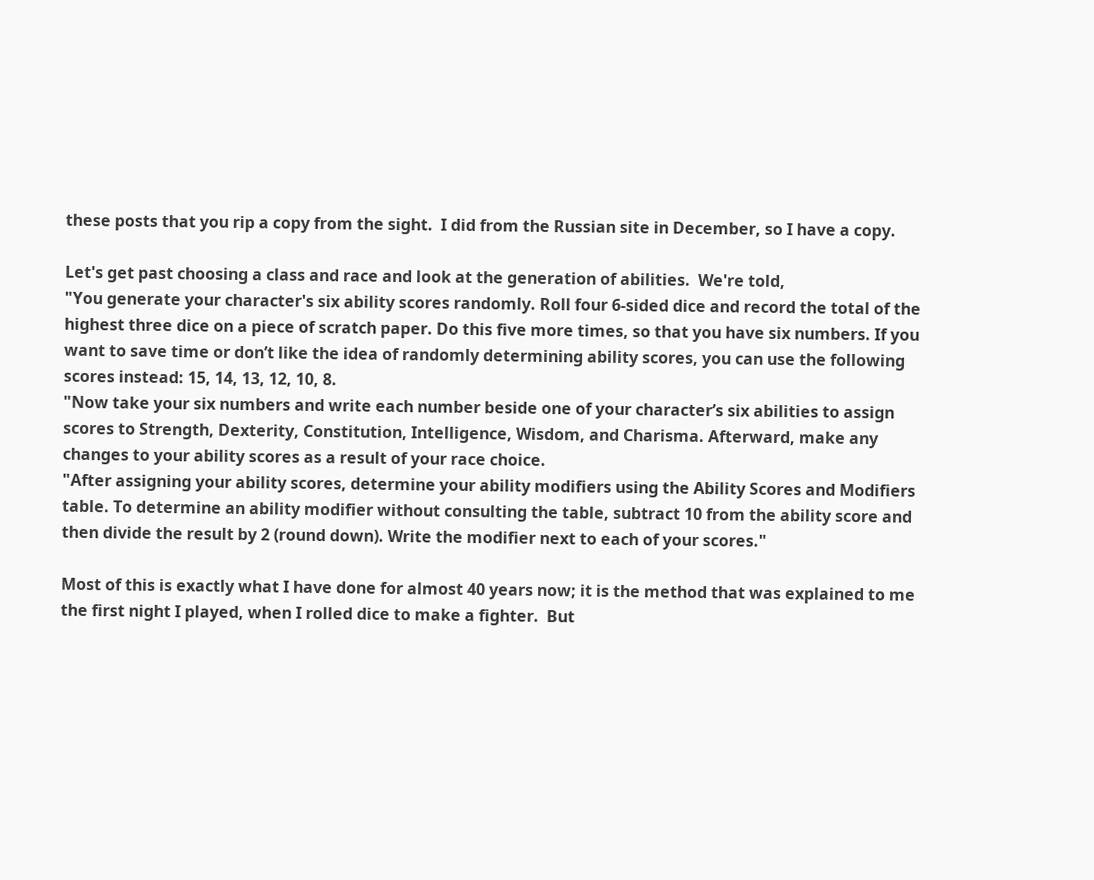these posts that you rip a copy from the sight.  I did from the Russian site in December, so I have a copy.

Let's get past choosing a class and race and look at the generation of abilities.  We're told,
"You generate your character's six ability scores randomly. Roll four 6-sided dice and record the total of the highest three dice on a piece of scratch paper. Do this five more times, so that you have six numbers. If you want to save time or don’t like the idea of randomly determining ability scores, you can use the following scores instead: 15, 14, 13, 12, 10, 8.
"Now take your six numbers and write each number beside one of your character’s six abilities to assign scores to Strength, Dexterity, Constitution, Intelligence, Wisdom, and Charisma. Afterward, make any changes to your ability scores as a result of your race choice.
"After assigning your ability scores, determine your ability modifiers using the Ability Scores and Modifiers table. To determine an ability modifier without consulting the table, subtract 10 from the ability score and then divide the result by 2 (round down). Write the modifier next to each of your scores."

Most of this is exactly what I have done for almost 40 years now; it is the method that was explained to me the first night I played, when I rolled dice to make a fighter.  But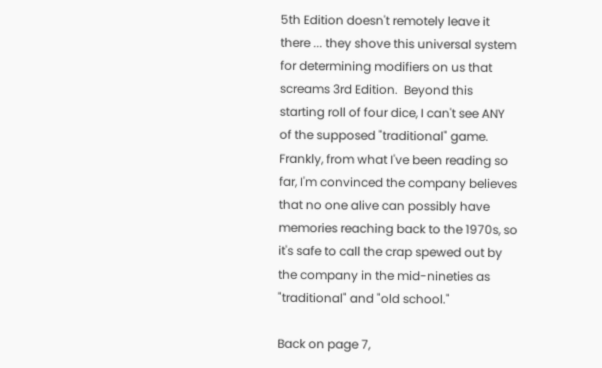5th Edition doesn't remotely leave it there ... they shove this universal system for determining modifiers on us that screams 3rd Edition.  Beyond this starting roll of four dice, I can't see ANY of the supposed "traditional" game.  Frankly, from what I've been reading so far, I'm convinced the company believes that no one alive can possibly have memories reaching back to the 1970s, so it's safe to call the crap spewed out by the company in the mid-nineties as "traditional" and "old school."

Back on page 7,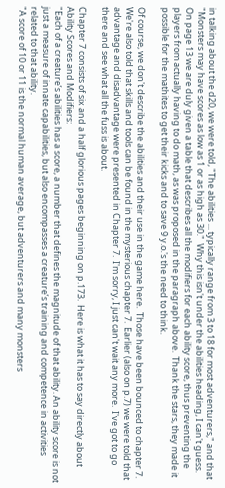in talking about the d20, we were told, "The abilities ... typically range from 3 to 18 for most adventurers," and that "Monsters may have scores as low as 1 or as high as 30."  Why this isn't under the abilities heading, I can't guess.  On page 13 we are duly given a table that describes all the modifiers for each ability score, thus preventing the players from actually having to do math, as was proposed in the paragraph above.  Thank the stars, they made it possible for the mathites to get their kicks and to save 9 y.o.'s the need to think.

Of course, we don't describe the abilities and their use in the game here.  Those have been bounced to chapter 7.  We're also told that skills and tools can be found in the mysterious chapter 7.  Earlier (also on p.7) we were told that advantage and disadvantage were presented in Chapter 7.  I'm sorry, I just can't wait any more.  I've got to go there and see what all the fuss is about.

Chapter 7 consists of six and a half glorious pages beginning on p.173.  Here is what it has to say directly about Ability Scores and Modifiers:
"Each of a creature’s abilities has a score, a number that defines the magnitude of that ability. An ability score is not just a measure of innate capabilities, but also encompasses a creature’s training and competence in activities related to that ability.
"A score of 10 or 11 is the normal human average, but adventurers and many monsters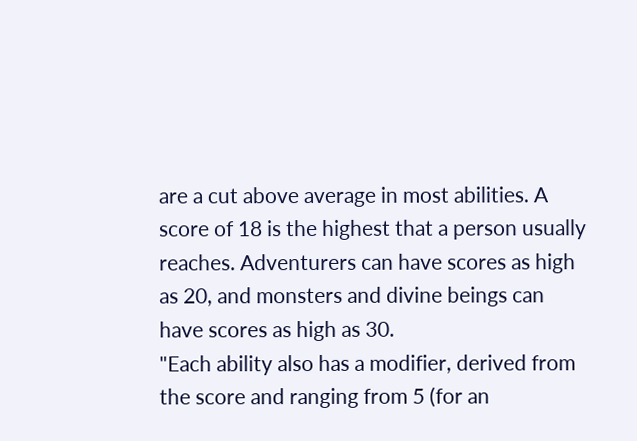are a cut above average in most abilities. A score of 18 is the highest that a person usually reaches. Adventurers can have scores as high as 20, and monsters and divine beings can have scores as high as 30.
"Each ability also has a modifier, derived from the score and ranging from 5 (for an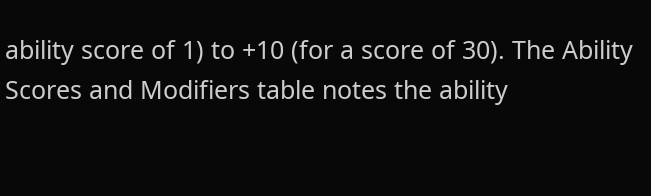ability score of 1) to +10 (for a score of 30). The Ability Scores and Modifiers table notes the ability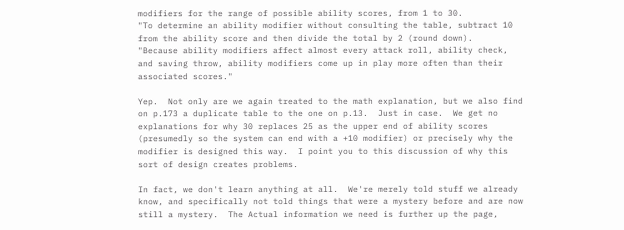modifiers for the range of possible ability scores, from 1 to 30.
"To determine an ability modifier without consulting the table, subtract 10 from the ability score and then divide the total by 2 (round down).
"Because ability modifiers affect almost every attack roll, ability check, and saving throw, ability modifiers come up in play more often than their associated scores."

Yep.  Not only are we again treated to the math explanation, but we also find on p.173 a duplicate table to the one on p.13.  Just in case.  We get no explanations for why 30 replaces 25 as the upper end of ability scores (presumedly so the system can end with a +10 modifier) or precisely why the modifier is designed this way.  I point you to this discussion of why this sort of design creates problems.

In fact, we don't learn anything at all.  We're merely told stuff we already know, and specifically not told things that were a mystery before and are now still a mystery.  The Actual information we need is further up the page,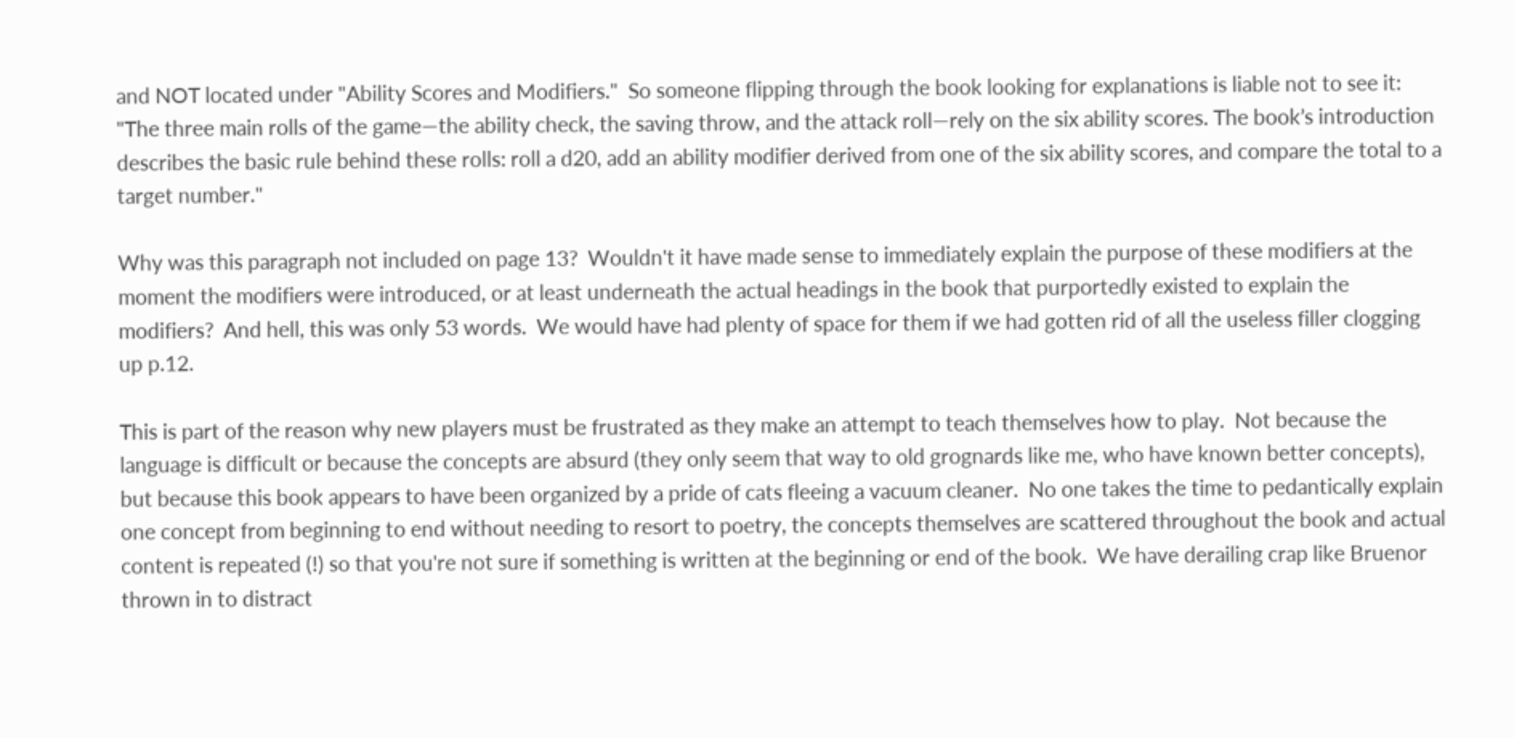and NOT located under "Ability Scores and Modifiers."  So someone flipping through the book looking for explanations is liable not to see it:
"The three main rolls of the game—the ability check, the saving throw, and the attack roll—rely on the six ability scores. The book’s introduction describes the basic rule behind these rolls: roll a d20, add an ability modifier derived from one of the six ability scores, and compare the total to a target number."

Why was this paragraph not included on page 13?  Wouldn't it have made sense to immediately explain the purpose of these modifiers at the moment the modifiers were introduced, or at least underneath the actual headings in the book that purportedly existed to explain the modifiers?  And hell, this was only 53 words.  We would have had plenty of space for them if we had gotten rid of all the useless filler clogging up p.12.

This is part of the reason why new players must be frustrated as they make an attempt to teach themselves how to play.  Not because the language is difficult or because the concepts are absurd (they only seem that way to old grognards like me, who have known better concepts), but because this book appears to have been organized by a pride of cats fleeing a vacuum cleaner.  No one takes the time to pedantically explain one concept from beginning to end without needing to resort to poetry, the concepts themselves are scattered throughout the book and actual content is repeated (!) so that you're not sure if something is written at the beginning or end of the book.  We have derailing crap like Bruenor thrown in to distract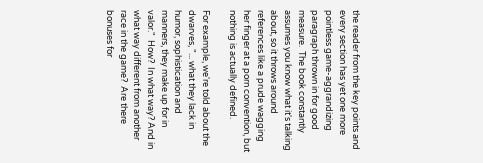the reader from the key points and every section has yet one more pointless game-aggrandizing paragraph thrown in for good measure.  The book constantly assumes you know what it's talking about, so it throws around references like a prude wagging her finger at a porn convention, but nothing is actually defined.

For example, we're told about the dwarves, "... what they lack in humor, sophistication and manners, they make up for in valor."  How?  In what way? And in what way different from another race in the game?  Are there bonuses for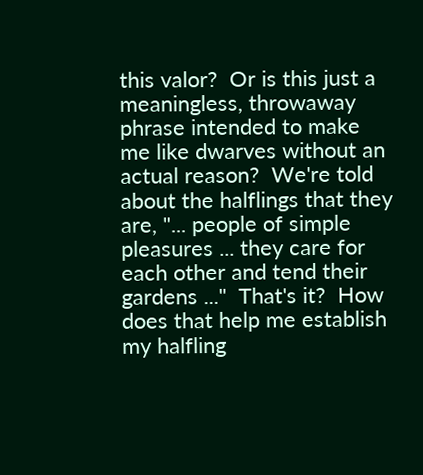this valor?  Or is this just a meaningless, throwaway phrase intended to make me like dwarves without an actual reason?  We're told about the halflings that they are, "... people of simple pleasures ... they care for each other and tend their gardens ..."  That's it?  How does that help me establish my halfling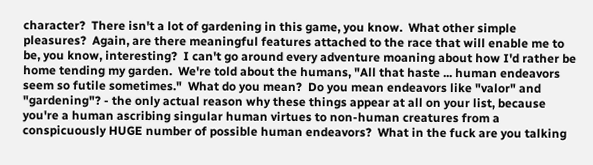character?  There isn't a lot of gardening in this game, you know.  What other simple pleasures?  Again, are there meaningful features attached to the race that will enable me to be, you know, interesting?  I can't go around every adventure moaning about how I'd rather be home tending my garden.  We're told about the humans, "All that haste ... human endeavors seem so futile sometimes."  What do you mean?  Do you mean endeavors like "valor" and "gardening"? - the only actual reason why these things appear at all on your list, because you're a human ascribing singular human virtues to non-human creatures from a conspicuously HUGE number of possible human endeavors?  What in the fuck are you talking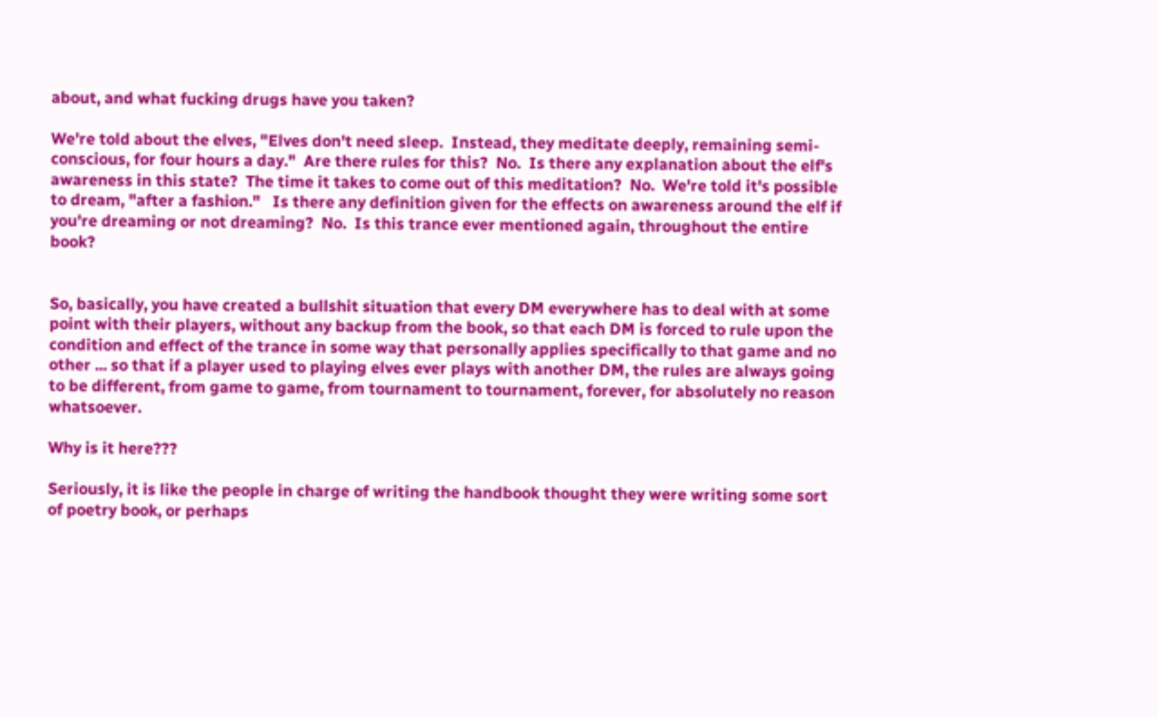about, and what fucking drugs have you taken?

We're told about the elves, "Elves don't need sleep.  Instead, they meditate deeply, remaining semi-conscious, for four hours a day."  Are there rules for this?  No.  Is there any explanation about the elf's awareness in this state?  The time it takes to come out of this meditation?  No.  We're told it's possible to dream, "after a fashion."   Is there any definition given for the effects on awareness around the elf if you're dreaming or not dreaming?  No.  Is this trance ever mentioned again, throughout the entire book?


So, basically, you have created a bullshit situation that every DM everywhere has to deal with at some point with their players, without any backup from the book, so that each DM is forced to rule upon the condition and effect of the trance in some way that personally applies specifically to that game and no other ... so that if a player used to playing elves ever plays with another DM, the rules are always going to be different, from game to game, from tournament to tournament, forever, for absolutely no reason whatsoever.

Why is it here???

Seriously, it is like the people in charge of writing the handbook thought they were writing some sort of poetry book, or perhaps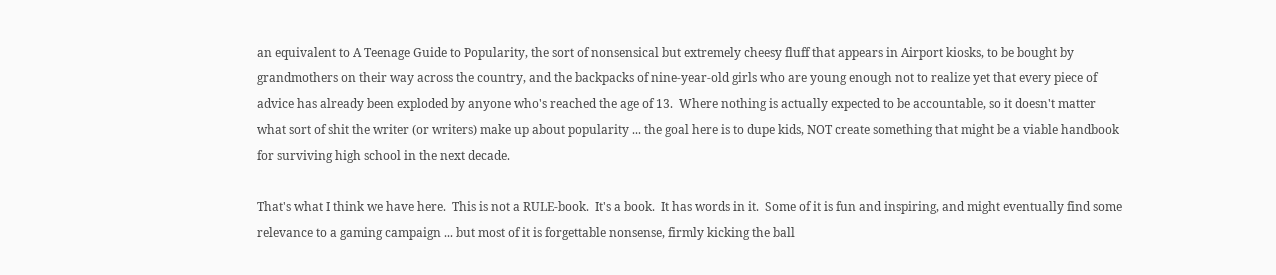an equivalent to A Teenage Guide to Popularity, the sort of nonsensical but extremely cheesy fluff that appears in Airport kiosks, to be bought by grandmothers on their way across the country, and the backpacks of nine-year-old girls who are young enough not to realize yet that every piece of advice has already been exploded by anyone who's reached the age of 13.  Where nothing is actually expected to be accountable, so it doesn't matter what sort of shit the writer (or writers) make up about popularity ... the goal here is to dupe kids, NOT create something that might be a viable handbook for surviving high school in the next decade.

That's what I think we have here.  This is not a RULE-book.  It's a book.  It has words in it.  Some of it is fun and inspiring, and might eventually find some relevance to a gaming campaign ... but most of it is forgettable nonsense, firmly kicking the ball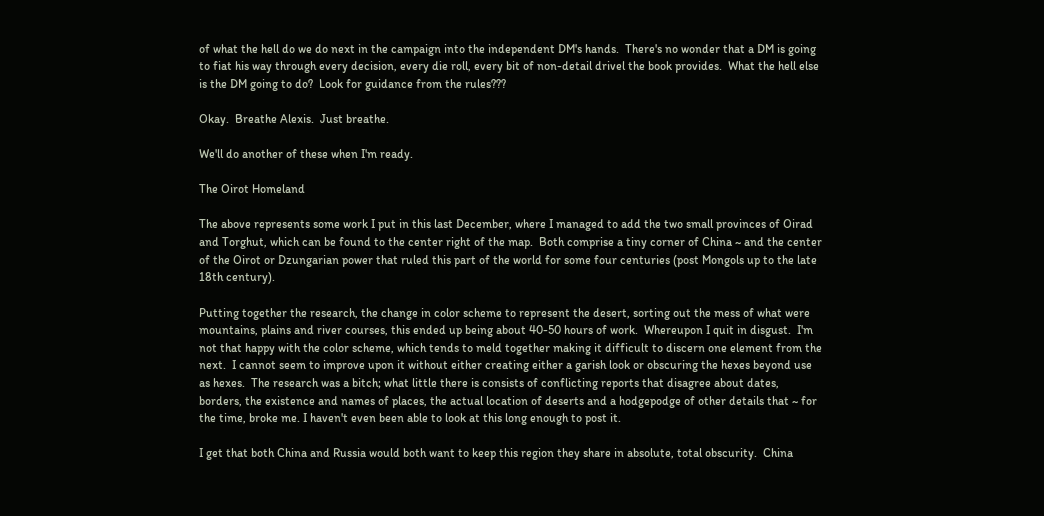of what the hell do we do next in the campaign into the independent DM's hands.  There's no wonder that a DM is going to fiat his way through every decision, every die roll, every bit of non-detail drivel the book provides.  What the hell else is the DM going to do?  Look for guidance from the rules???

Okay.  Breathe Alexis.  Just breathe.

We'll do another of these when I'm ready.

The Oirot Homeland

The above represents some work I put in this last December, where I managed to add the two small provinces of Oirad and Torghut, which can be found to the center right of the map.  Both comprise a tiny corner of China ~ and the center of the Oirot or Dzungarian power that ruled this part of the world for some four centuries (post Mongols up to the late 18th century).

Putting together the research, the change in color scheme to represent the desert, sorting out the mess of what were mountains, plains and river courses, this ended up being about 40-50 hours of work.  Whereupon I quit in disgust.  I'm not that happy with the color scheme, which tends to meld together making it difficult to discern one element from the next.  I cannot seem to improve upon it without either creating either a garish look or obscuring the hexes beyond use as hexes.  The research was a bitch; what little there is consists of conflicting reports that disagree about dates, borders, the existence and names of places, the actual location of deserts and a hodgepodge of other details that ~ for the time, broke me. I haven't even been able to look at this long enough to post it.

I get that both China and Russia would both want to keep this region they share in absolute, total obscurity.  China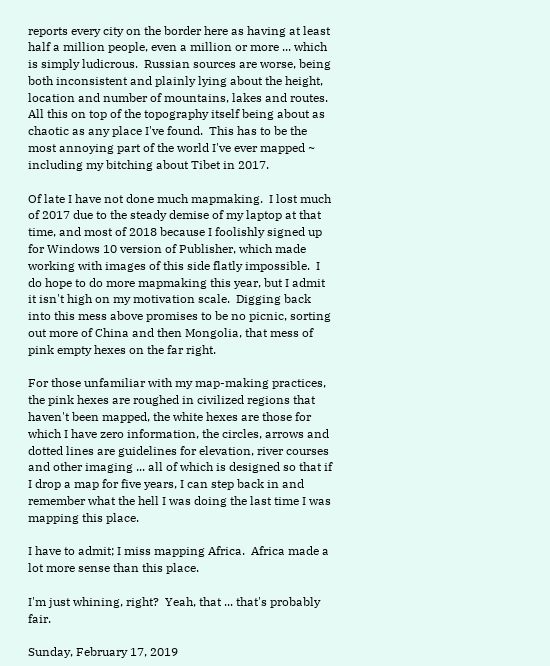reports every city on the border here as having at least half a million people, even a million or more ... which is simply ludicrous.  Russian sources are worse, being both inconsistent and plainly lying about the height, location and number of mountains, lakes and routes.  All this on top of the topography itself being about as chaotic as any place I've found.  This has to be the most annoying part of the world I've ever mapped ~ including my bitching about Tibet in 2017.

Of late I have not done much mapmaking.  I lost much of 2017 due to the steady demise of my laptop at that time, and most of 2018 because I foolishly signed up for Windows 10 version of Publisher, which made working with images of this side flatly impossible.  I do hope to do more mapmaking this year, but I admit it isn't high on my motivation scale.  Digging back into this mess above promises to be no picnic, sorting out more of China and then Mongolia, that mess of pink empty hexes on the far right.

For those unfamiliar with my map-making practices, the pink hexes are roughed in civilized regions that haven't been mapped, the white hexes are those for which I have zero information, the circles, arrows and dotted lines are guidelines for elevation, river courses and other imaging ... all of which is designed so that if I drop a map for five years, I can step back in and remember what the hell I was doing the last time I was mapping this place.

I have to admit; I miss mapping Africa.  Africa made a lot more sense than this place.

I'm just whining, right?  Yeah, that ... that's probably fair.

Sunday, February 17, 2019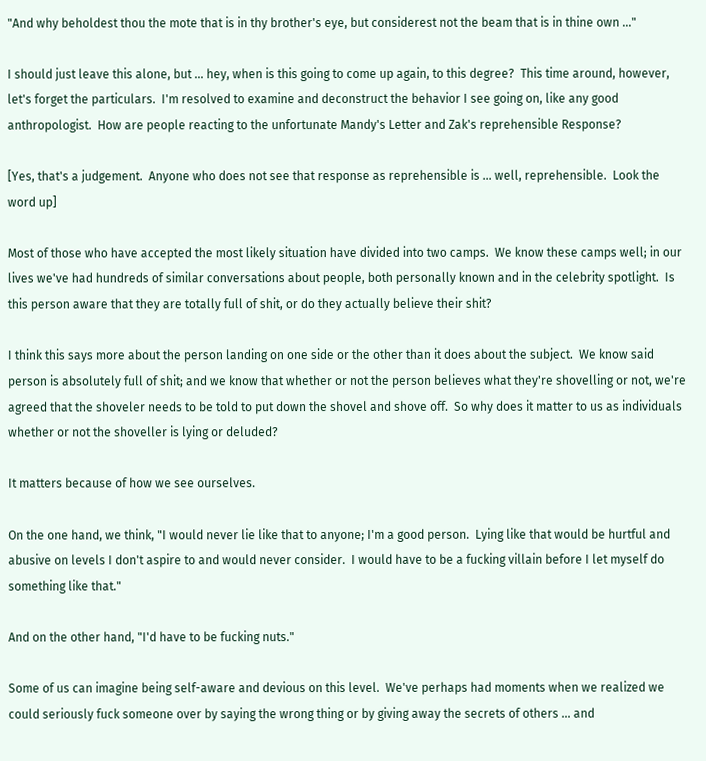"And why beholdest thou the mote that is in thy brother's eye, but considerest not the beam that is in thine own ..."

I should just leave this alone, but ... hey, when is this going to come up again, to this degree?  This time around, however, let's forget the particulars.  I'm resolved to examine and deconstruct the behavior I see going on, like any good anthropologist.  How are people reacting to the unfortunate Mandy's Letter and Zak's reprehensible Response?

[Yes, that's a judgement.  Anyone who does not see that response as reprehensible is ... well, reprehensible.  Look the word up]

Most of those who have accepted the most likely situation have divided into two camps.  We know these camps well; in our lives we've had hundreds of similar conversations about people, both personally known and in the celebrity spotlight.  Is this person aware that they are totally full of shit, or do they actually believe their shit?

I think this says more about the person landing on one side or the other than it does about the subject.  We know said person is absolutely full of shit; and we know that whether or not the person believes what they're shovelling or not, we're agreed that the shoveler needs to be told to put down the shovel and shove off.  So why does it matter to us as individuals whether or not the shoveller is lying or deluded?

It matters because of how we see ourselves.

On the one hand, we think, "I would never lie like that to anyone; I'm a good person.  Lying like that would be hurtful and abusive on levels I don't aspire to and would never consider.  I would have to be a fucking villain before I let myself do something like that."

And on the other hand, "I'd have to be fucking nuts."

Some of us can imagine being self-aware and devious on this level.  We've perhaps had moments when we realized we could seriously fuck someone over by saying the wrong thing or by giving away the secrets of others ... and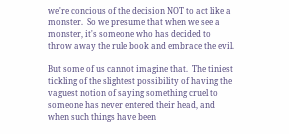we're concious of the decision NOT to act like a monster.  So we presume that when we see a monster, it's someone who has decided to throw away the rule book and embrace the evil.

But some of us cannot imagine that.  The tiniest tickling of the slightest possibility of having the vaguest notion of saying something cruel to someone has never entered their head, and when such things have been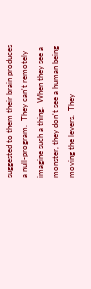suggested to them their brain produces a null-program.  They can't remotely imagine such a thing.  When they see a monster, they don't see a human being moving the levers.  They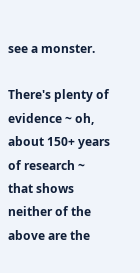see a monster.

There's plenty of evidence ~ oh, about 150+ years of research ~ that shows neither of the above are the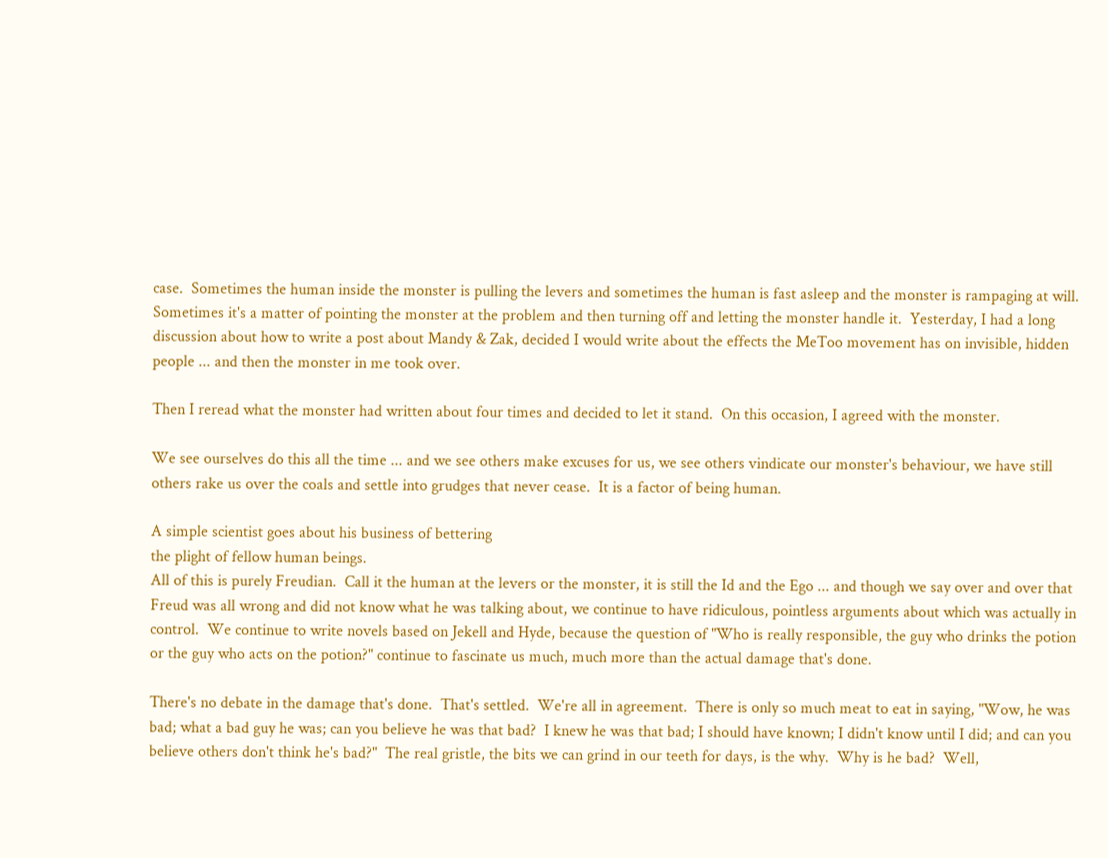case.  Sometimes the human inside the monster is pulling the levers and sometimes the human is fast asleep and the monster is rampaging at will.  Sometimes it's a matter of pointing the monster at the problem and then turning off and letting the monster handle it.  Yesterday, I had a long discussion about how to write a post about Mandy & Zak, decided I would write about the effects the MeToo movement has on invisible, hidden people ... and then the monster in me took over.

Then I reread what the monster had written about four times and decided to let it stand.  On this occasion, I agreed with the monster.

We see ourselves do this all the time ... and we see others make excuses for us, we see others vindicate our monster's behaviour, we have still others rake us over the coals and settle into grudges that never cease.  It is a factor of being human.

A simple scientist goes about his business of bettering
the plight of fellow human beings.
All of this is purely Freudian.  Call it the human at the levers or the monster, it is still the Id and the Ego ... and though we say over and over that Freud was all wrong and did not know what he was talking about, we continue to have ridiculous, pointless arguments about which was actually in control.  We continue to write novels based on Jekell and Hyde, because the question of "Who is really responsible, the guy who drinks the potion or the guy who acts on the potion?" continue to fascinate us much, much more than the actual damage that's done.

There's no debate in the damage that's done.  That's settled.  We're all in agreement.  There is only so much meat to eat in saying, "Wow, he was bad; what a bad guy he was; can you believe he was that bad?  I knew he was that bad; I should have known; I didn't know until I did; and can you believe others don't think he's bad?"  The real gristle, the bits we can grind in our teeth for days, is the why.  Why is he bad?  Well,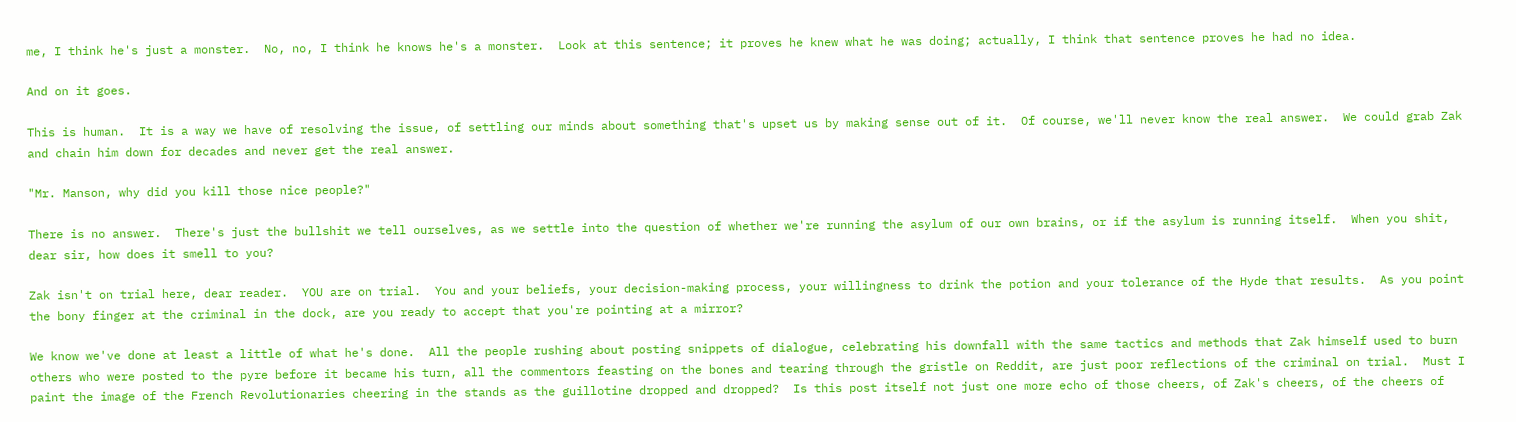me, I think he's just a monster.  No, no, I think he knows he's a monster.  Look at this sentence; it proves he knew what he was doing; actually, I think that sentence proves he had no idea.

And on it goes.

This is human.  It is a way we have of resolving the issue, of settling our minds about something that's upset us by making sense out of it.  Of course, we'll never know the real answer.  We could grab Zak and chain him down for decades and never get the real answer.

"Mr. Manson, why did you kill those nice people?"

There is no answer.  There's just the bullshit we tell ourselves, as we settle into the question of whether we're running the asylum of our own brains, or if the asylum is running itself.  When you shit, dear sir, how does it smell to you?

Zak isn't on trial here, dear reader.  YOU are on trial.  You and your beliefs, your decision-making process, your willingness to drink the potion and your tolerance of the Hyde that results.  As you point the bony finger at the criminal in the dock, are you ready to accept that you're pointing at a mirror?

We know we've done at least a little of what he's done.  All the people rushing about posting snippets of dialogue, celebrating his downfall with the same tactics and methods that Zak himself used to burn others who were posted to the pyre before it became his turn, all the commentors feasting on the bones and tearing through the gristle on Reddit, are just poor reflections of the criminal on trial.  Must I paint the image of the French Revolutionaries cheering in the stands as the guillotine dropped and dropped?  Is this post itself not just one more echo of those cheers, of Zak's cheers, of the cheers of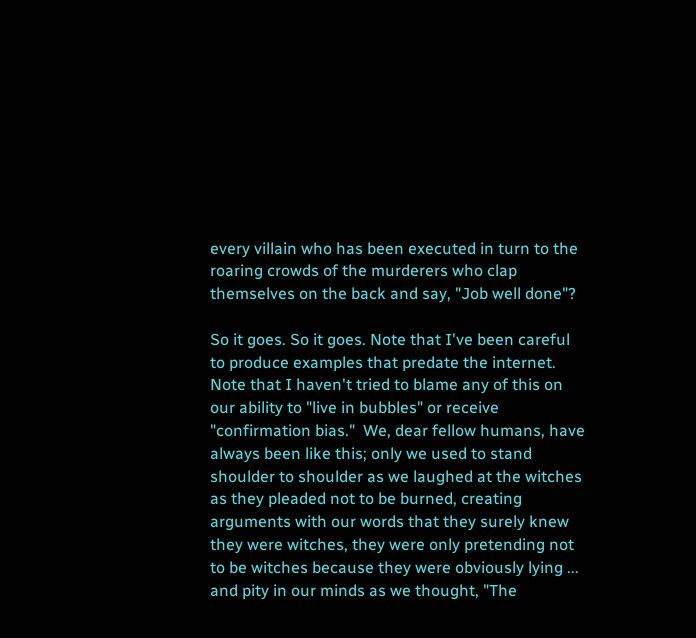every villain who has been executed in turn to the roaring crowds of the murderers who clap themselves on the back and say, "Job well done"?

So it goes. So it goes. Note that I've been careful to produce examples that predate the internet.  Note that I haven't tried to blame any of this on our ability to "live in bubbles" or receive "confirmation bias."  We, dear fellow humans, have always been like this; only we used to stand shoulder to shoulder as we laughed at the witches as they pleaded not to be burned, creating arguments with our words that they surely knew they were witches, they were only pretending not to be witches because they were obviously lying ... and pity in our minds as we thought, "The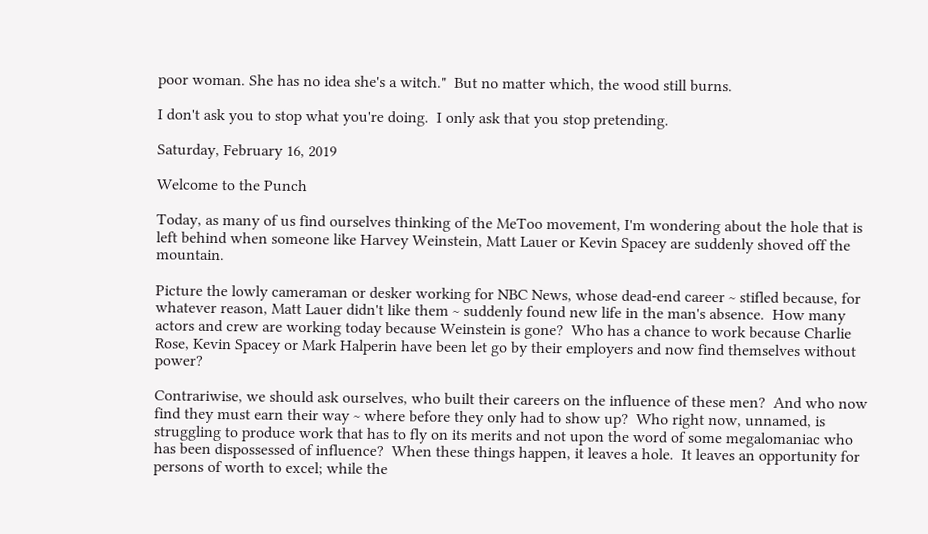poor woman. She has no idea she's a witch."  But no matter which, the wood still burns.

I don't ask you to stop what you're doing.  I only ask that you stop pretending.

Saturday, February 16, 2019

Welcome to the Punch

Today, as many of us find ourselves thinking of the MeToo movement, I'm wondering about the hole that is left behind when someone like Harvey Weinstein, Matt Lauer or Kevin Spacey are suddenly shoved off the mountain.

Picture the lowly cameraman or desker working for NBC News, whose dead-end career ~ stifled because, for whatever reason, Matt Lauer didn't like them ~ suddenly found new life in the man's absence.  How many actors and crew are working today because Weinstein is gone?  Who has a chance to work because Charlie Rose, Kevin Spacey or Mark Halperin have been let go by their employers and now find themselves without power?

Contrariwise, we should ask ourselves, who built their careers on the influence of these men?  And who now find they must earn their way ~ where before they only had to show up?  Who right now, unnamed, is struggling to produce work that has to fly on its merits and not upon the word of some megalomaniac who has been dispossessed of influence?  When these things happen, it leaves a hole.  It leaves an opportunity for persons of worth to excel; while the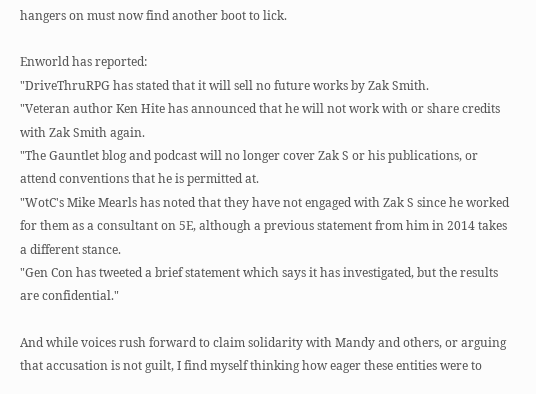hangers on must now find another boot to lick.

Enworld has reported:
"DriveThruRPG has stated that it will sell no future works by Zak Smith.
"Veteran author Ken Hite has announced that he will not work with or share credits with Zak Smith again.
"The Gauntlet blog and podcast will no longer cover Zak S or his publications, or attend conventions that he is permitted at.
"WotC's Mike Mearls has noted that they have not engaged with Zak S since he worked for them as a consultant on 5E, although a previous statement from him in 2014 takes a different stance.
"Gen Con has tweeted a brief statement which says it has investigated, but the results are confidential."

And while voices rush forward to claim solidarity with Mandy and others, or arguing that accusation is not guilt, I find myself thinking how eager these entities were to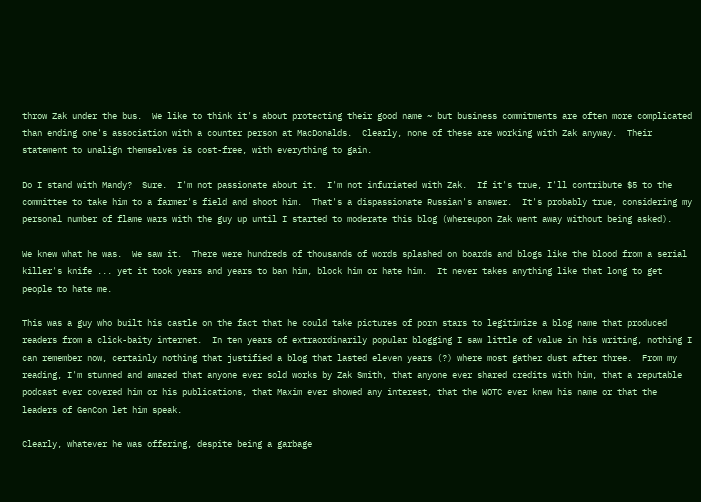throw Zak under the bus.  We like to think it's about protecting their good name ~ but business commitments are often more complicated than ending one's association with a counter person at MacDonalds.  Clearly, none of these are working with Zak anyway.  Their statement to unalign themselves is cost-free, with everything to gain.

Do I stand with Mandy?  Sure.  I'm not passionate about it.  I'm not infuriated with Zak.  If it's true, I'll contribute $5 to the committee to take him to a farmer's field and shoot him.  That's a dispassionate Russian's answer.  It's probably true, considering my personal number of flame wars with the guy up until I started to moderate this blog (whereupon Zak went away without being asked).

We knew what he was.  We saw it.  There were hundreds of thousands of words splashed on boards and blogs like the blood from a serial killer's knife ... yet it took years and years to ban him, block him or hate him.  It never takes anything like that long to get people to hate me.

This was a guy who built his castle on the fact that he could take pictures of porn stars to legitimize a blog name that produced readers from a click-baity internet.  In ten years of extraordinarily popular blogging I saw little of value in his writing, nothing I can remember now, certainly nothing that justified a blog that lasted eleven years (?) where most gather dust after three.  From my reading, I'm stunned and amazed that anyone ever sold works by Zak Smith, that anyone ever shared credits with him, that a reputable podcast ever covered him or his publications, that Maxim ever showed any interest, that the WOTC ever knew his name or that the leaders of GenCon let him speak.

Clearly, whatever he was offering, despite being a garbage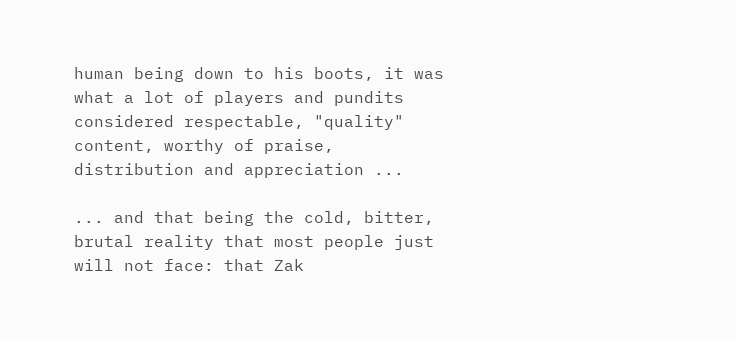human being down to his boots, it was what a lot of players and pundits considered respectable, "quality" content, worthy of praise, distribution and appreciation ...

... and that being the cold, bitter, brutal reality that most people just will not face: that Zak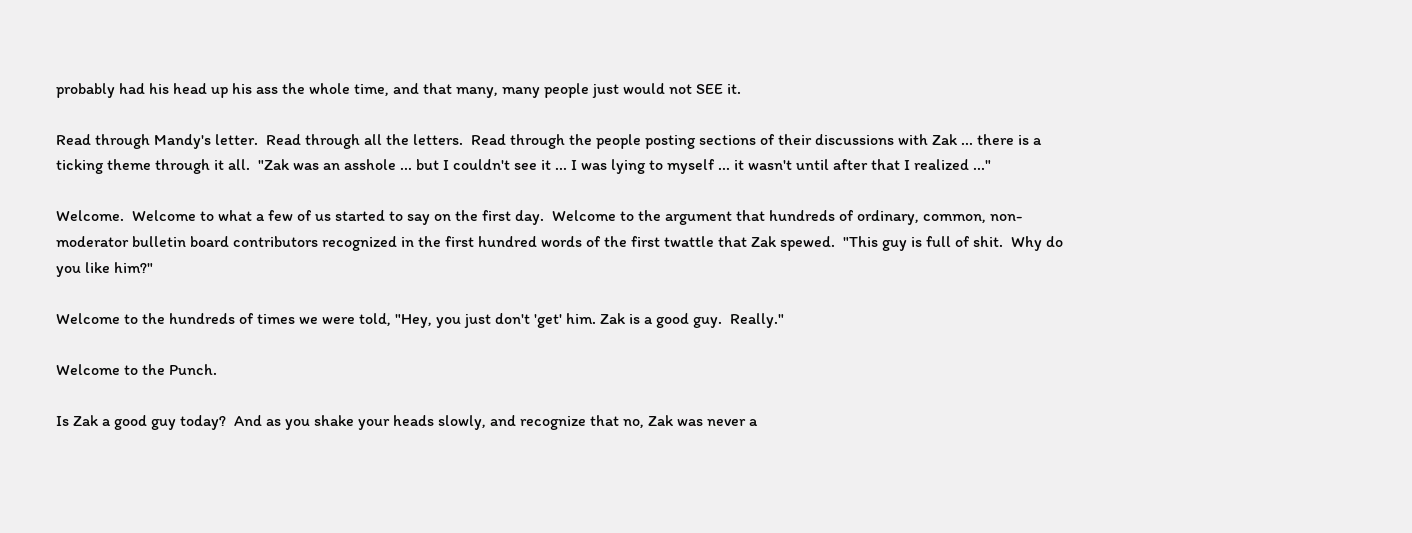probably had his head up his ass the whole time, and that many, many people just would not SEE it.

Read through Mandy's letter.  Read through all the letters.  Read through the people posting sections of their discussions with Zak ... there is a ticking theme through it all.  "Zak was an asshole ... but I couldn't see it ... I was lying to myself ... it wasn't until after that I realized ..."

Welcome.  Welcome to what a few of us started to say on the first day.  Welcome to the argument that hundreds of ordinary, common, non-moderator bulletin board contributors recognized in the first hundred words of the first twattle that Zak spewed.  "This guy is full of shit.  Why do you like him?"

Welcome to the hundreds of times we were told, "Hey, you just don't 'get' him. Zak is a good guy.  Really."

Welcome to the Punch.

Is Zak a good guy today?  And as you shake your heads slowly, and recognize that no, Zak was never a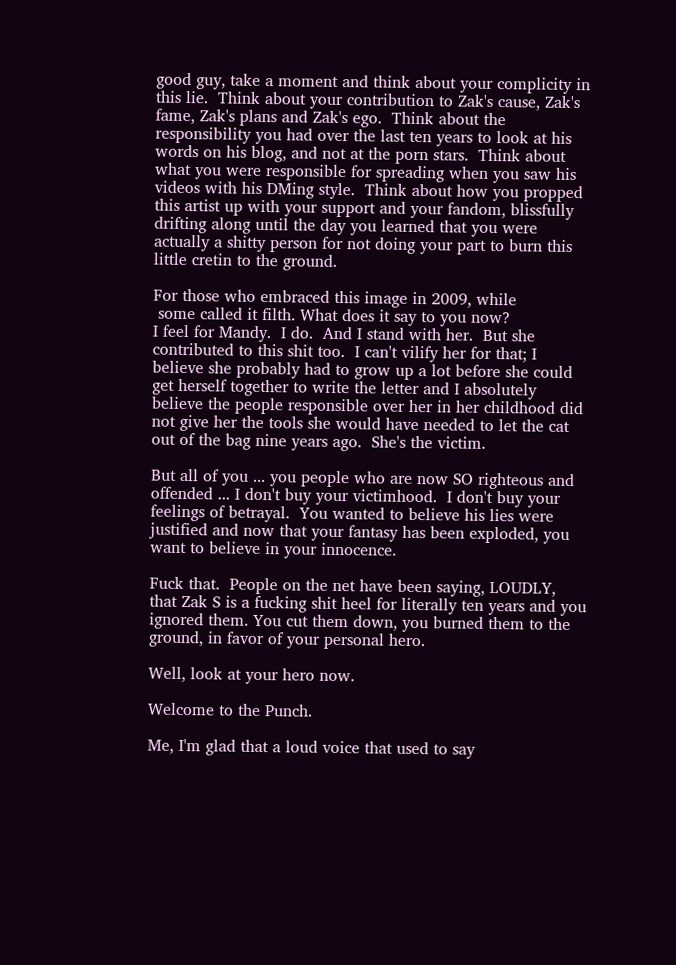good guy, take a moment and think about your complicity in this lie.  Think about your contribution to Zak's cause, Zak's fame, Zak's plans and Zak's ego.  Think about the responsibility you had over the last ten years to look at his words on his blog, and not at the porn stars.  Think about what you were responsible for spreading when you saw his videos with his DMing style.  Think about how you propped this artist up with your support and your fandom, blissfully drifting along until the day you learned that you were actually a shitty person for not doing your part to burn this little cretin to the ground.

For those who embraced this image in 2009, while
 some called it filth. What does it say to you now?
I feel for Mandy.  I do.  And I stand with her.  But she contributed to this shit too.  I can't vilify her for that; I believe she probably had to grow up a lot before she could get herself together to write the letter and I absolutely believe the people responsible over her in her childhood did not give her the tools she would have needed to let the cat out of the bag nine years ago.  She's the victim.

But all of you ... you people who are now SO righteous and offended ... I don't buy your victimhood.  I don't buy your feelings of betrayal.  You wanted to believe his lies were justified and now that your fantasy has been exploded, you want to believe in your innocence.

Fuck that.  People on the net have been saying, LOUDLY, that Zak S is a fucking shit heel for literally ten years and you ignored them. You cut them down, you burned them to the ground, in favor of your personal hero.

Well, look at your hero now.

Welcome to the Punch.

Me, I'm glad that a loud voice that used to say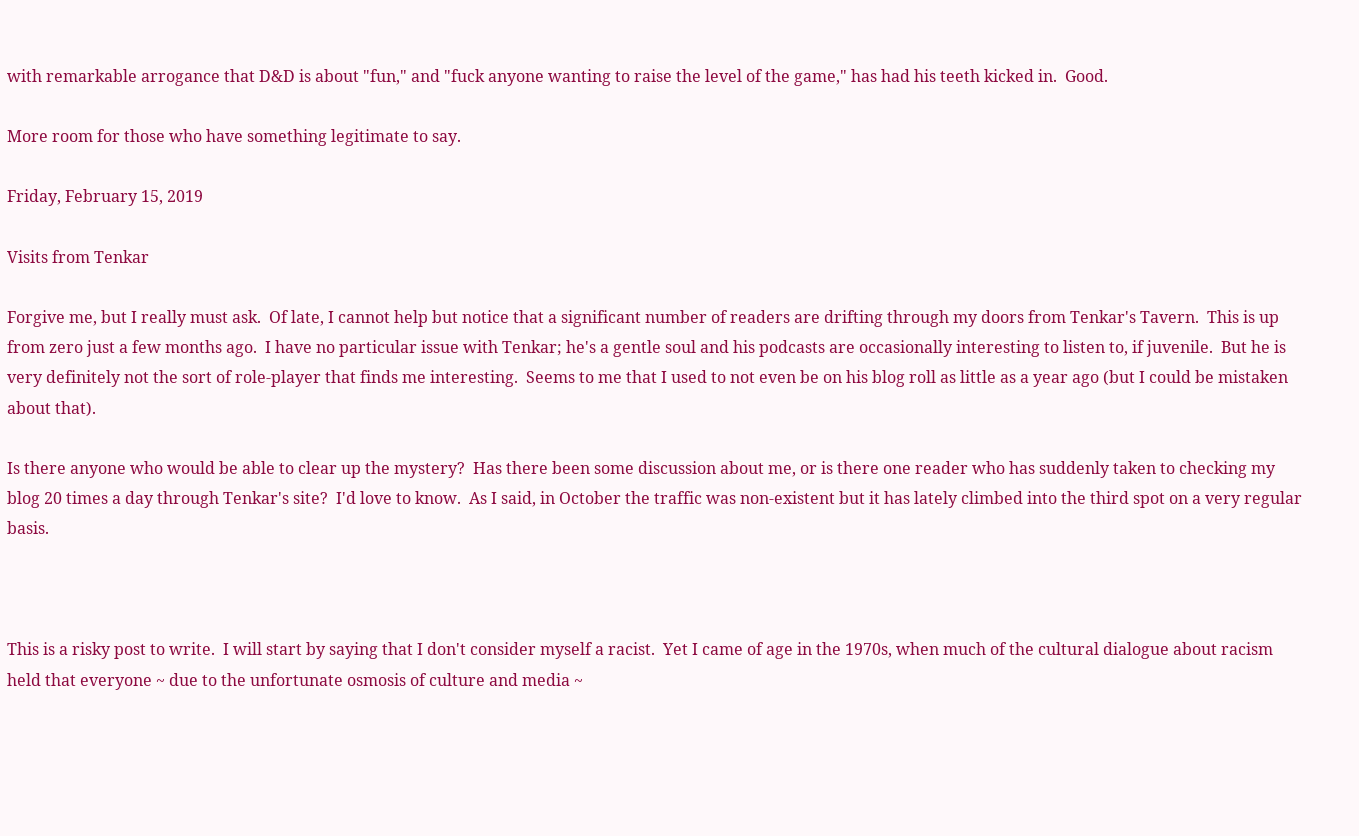with remarkable arrogance that D&D is about "fun," and "fuck anyone wanting to raise the level of the game," has had his teeth kicked in.  Good.

More room for those who have something legitimate to say.

Friday, February 15, 2019

Visits from Tenkar

Forgive me, but I really must ask.  Of late, I cannot help but notice that a significant number of readers are drifting through my doors from Tenkar's Tavern.  This is up from zero just a few months ago.  I have no particular issue with Tenkar; he's a gentle soul and his podcasts are occasionally interesting to listen to, if juvenile.  But he is very definitely not the sort of role-player that finds me interesting.  Seems to me that I used to not even be on his blog roll as little as a year ago (but I could be mistaken about that).

Is there anyone who would be able to clear up the mystery?  Has there been some discussion about me, or is there one reader who has suddenly taken to checking my blog 20 times a day through Tenkar's site?  I'd love to know.  As I said, in October the traffic was non-existent but it has lately climbed into the third spot on a very regular basis.



This is a risky post to write.  I will start by saying that I don't consider myself a racist.  Yet I came of age in the 1970s, when much of the cultural dialogue about racism held that everyone ~ due to the unfortunate osmosis of culture and media ~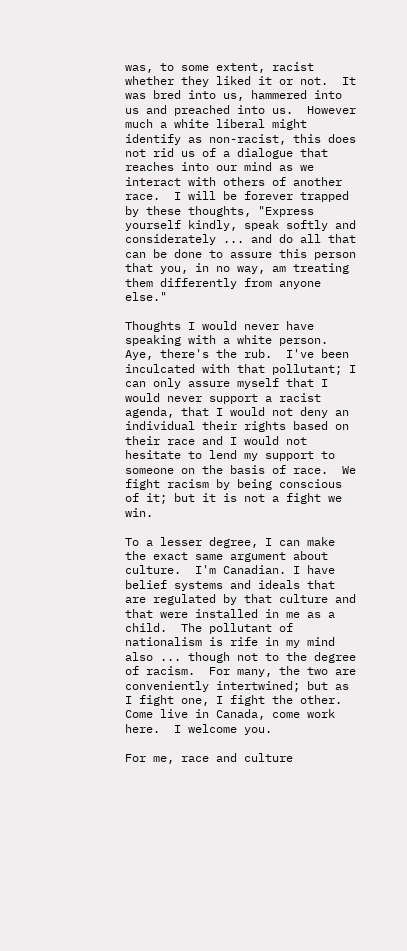was, to some extent, racist whether they liked it or not.  It was bred into us, hammered into us and preached into us.  However much a white liberal might identify as non-racist, this does not rid us of a dialogue that reaches into our mind as we interact with others of another race.  I will be forever trapped by these thoughts, "Express yourself kindly, speak softly and considerately ... and do all that can be done to assure this person that you, in no way, am treating them differently from anyone else."

Thoughts I would never have speaking with a white person.  Aye, there's the rub.  I've been inculcated with that pollutant; I can only assure myself that I would never support a racist agenda, that I would not deny an individual their rights based on their race and I would not hesitate to lend my support to someone on the basis of race.  We fight racism by being conscious of it; but it is not a fight we win.

To a lesser degree, I can make the exact same argument about culture.  I'm Canadian. I have belief systems and ideals that are regulated by that culture and that were installed in me as a child.  The pollutant of nationalism is rife in my mind also ... though not to the degree of racism.  For many, the two are conveniently intertwined; but as I fight one, I fight the other.  Come live in Canada, come work here.  I welcome you.

For me, race and culture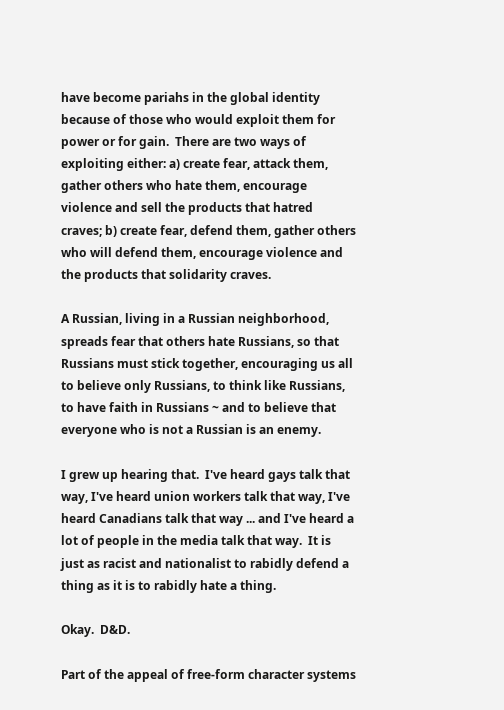have become pariahs in the global identity because of those who would exploit them for power or for gain.  There are two ways of exploiting either: a) create fear, attack them, gather others who hate them, encourage violence and sell the products that hatred craves; b) create fear, defend them, gather others who will defend them, encourage violence and the products that solidarity craves.

A Russian, living in a Russian neighborhood, spreads fear that others hate Russians, so that Russians must stick together, encouraging us all to believe only Russians, to think like Russians, to have faith in Russians ~ and to believe that everyone who is not a Russian is an enemy.

I grew up hearing that.  I've heard gays talk that way, I've heard union workers talk that way, I've heard Canadians talk that way ... and I've heard a lot of people in the media talk that way.  It is just as racist and nationalist to rabidly defend a thing as it is to rabidly hate a thing.

Okay.  D&D.

Part of the appeal of free-form character systems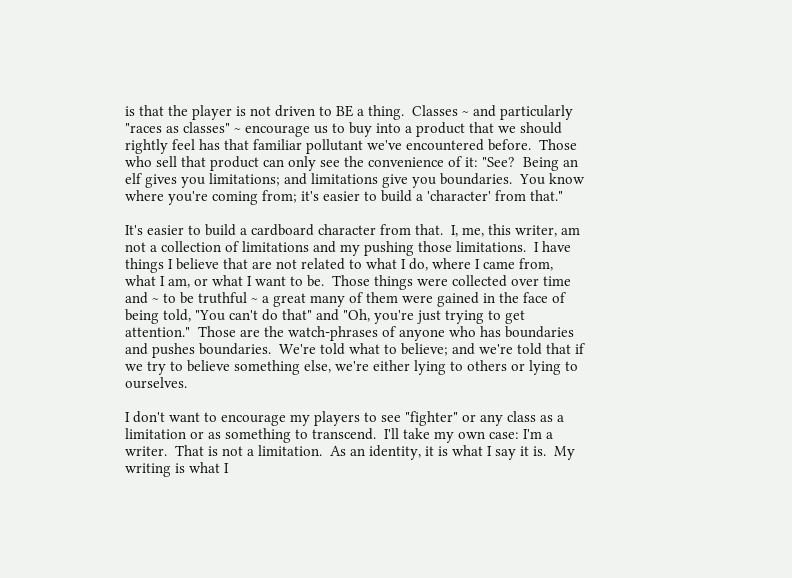is that the player is not driven to BE a thing.  Classes ~ and particularly "races as classes" ~ encourage us to buy into a product that we should rightly feel has that familiar pollutant we've encountered before.  Those who sell that product can only see the convenience of it: "See?  Being an elf gives you limitations; and limitations give you boundaries.  You know where you're coming from; it's easier to build a 'character' from that."

It's easier to build a cardboard character from that.  I, me, this writer, am not a collection of limitations and my pushing those limitations.  I have things I believe that are not related to what I do, where I came from, what I am, or what I want to be.  Those things were collected over time and ~ to be truthful ~ a great many of them were gained in the face of being told, "You can't do that" and "Oh, you're just trying to get attention."  Those are the watch-phrases of anyone who has boundaries and pushes boundaries.  We're told what to believe; and we're told that if we try to believe something else, we're either lying to others or lying to ourselves.

I don't want to encourage my players to see "fighter" or any class as a limitation or as something to transcend.  I'll take my own case: I'm a writer.  That is not a limitation.  As an identity, it is what I say it is.  My writing is what I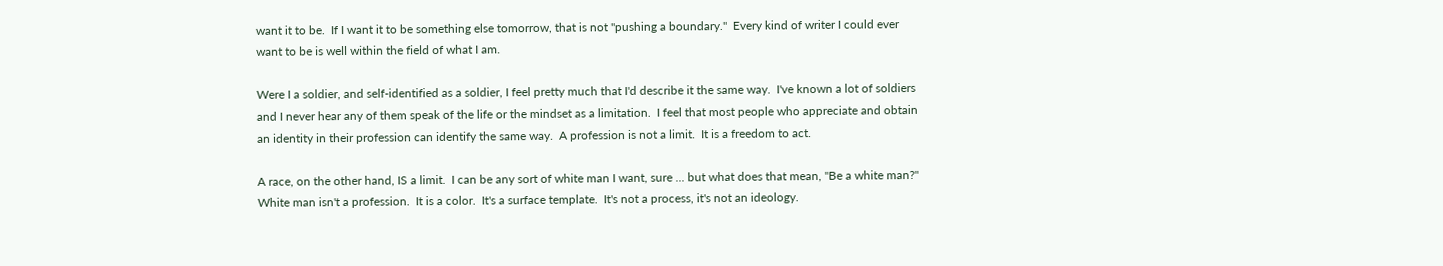want it to be.  If I want it to be something else tomorrow, that is not "pushing a boundary."  Every kind of writer I could ever want to be is well within the field of what I am.

Were I a soldier, and self-identified as a soldier, I feel pretty much that I'd describe it the same way.  I've known a lot of soldiers and I never hear any of them speak of the life or the mindset as a limitation.  I feel that most people who appreciate and obtain an identity in their profession can identify the same way.  A profession is not a limit.  It is a freedom to act.

A race, on the other hand, IS a limit.  I can be any sort of white man I want, sure ... but what does that mean, "Be a white man?"  White man isn't a profession.  It is a color.  It's a surface template.  It's not a process, it's not an ideology.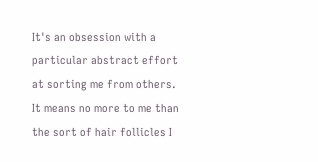It's an obsession with a particular abstract effort at sorting me from others.  It means no more to me than the sort of hair follicles I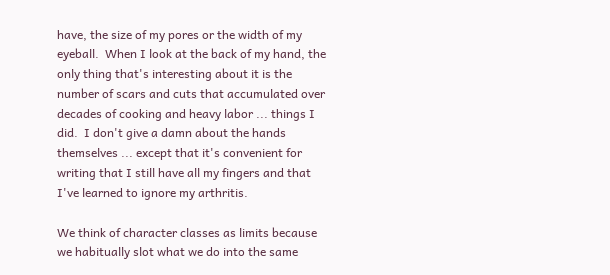have, the size of my pores or the width of my eyeball.  When I look at the back of my hand, the only thing that's interesting about it is the number of scars and cuts that accumulated over decades of cooking and heavy labor ... things I did.  I don't give a damn about the hands themselves ... except that it's convenient for writing that I still have all my fingers and that I've learned to ignore my arthritis.

We think of character classes as limits because we habitually slot what we do into the same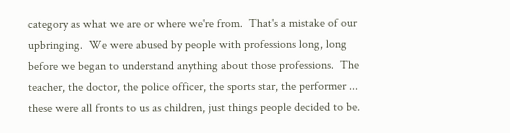category as what we are or where we're from.  That's a mistake of our upbringing.  We were abused by people with professions long, long before we began to understand anything about those professions.  The teacher, the doctor, the police officer, the sports star, the performer ... these were all fronts to us as children, just things people decided to be.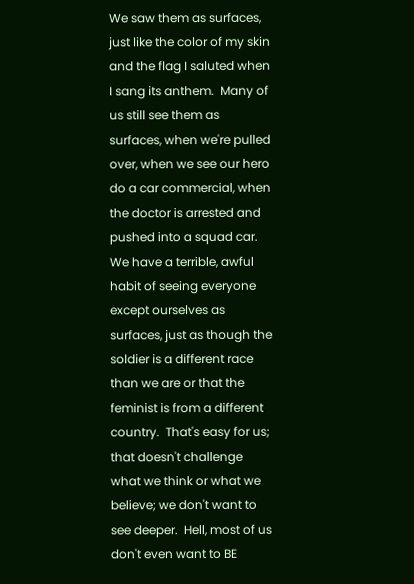We saw them as surfaces, just like the color of my skin and the flag I saluted when I sang its anthem.  Many of us still see them as surfaces, when we're pulled over, when we see our hero do a car commercial, when the doctor is arrested and pushed into a squad car.  We have a terrible, awful habit of seeing everyone except ourselves as surfaces, just as though the soldier is a different race than we are or that the feminist is from a different country.  That's easy for us; that doesn't challenge what we think or what we believe; we don't want to see deeper.  Hell, most of us don't even want to BE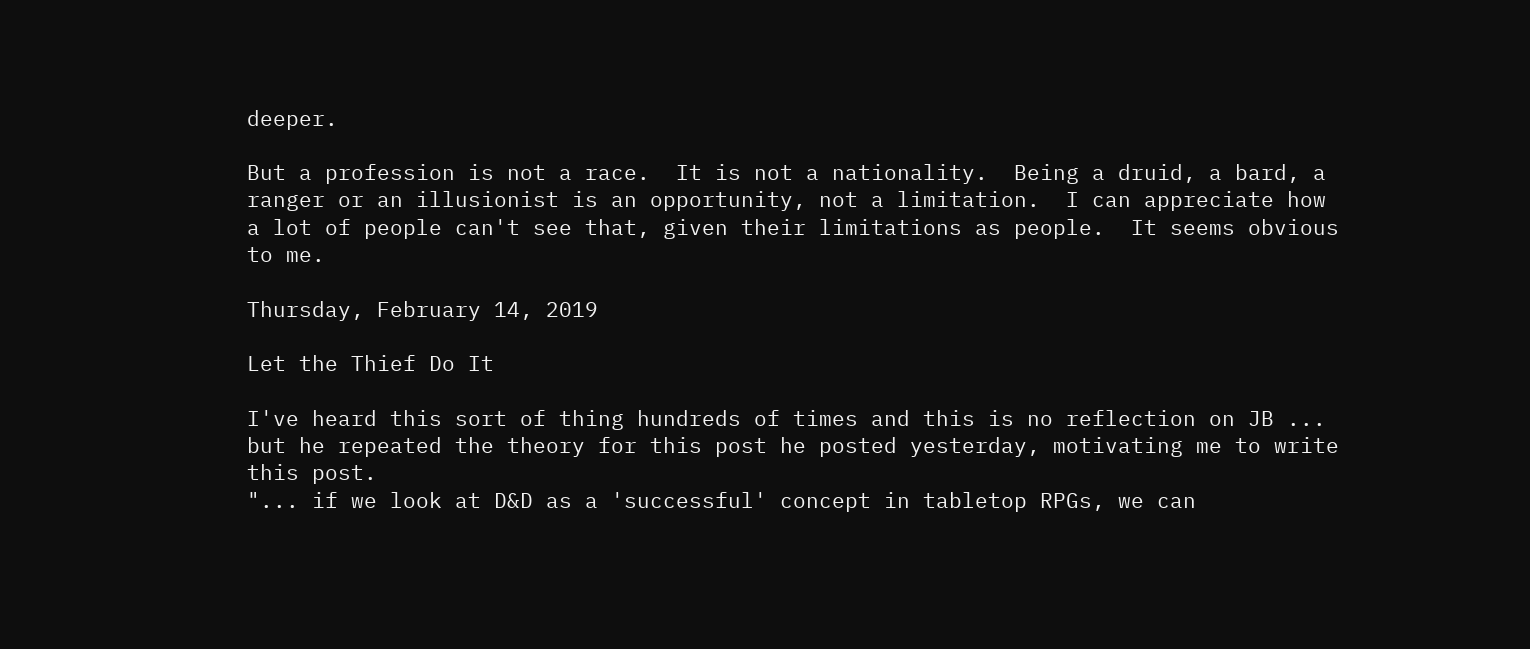deeper.

But a profession is not a race.  It is not a nationality.  Being a druid, a bard, a ranger or an illusionist is an opportunity, not a limitation.  I can appreciate how a lot of people can't see that, given their limitations as people.  It seems obvious to me.

Thursday, February 14, 2019

Let the Thief Do It

I've heard this sort of thing hundreds of times and this is no reflection on JB ... but he repeated the theory for this post he posted yesterday, motivating me to write this post.
"... if we look at D&D as a 'successful' concept in tabletop RPGs, we can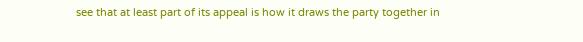see that at least part of its appeal is how it draws the party together in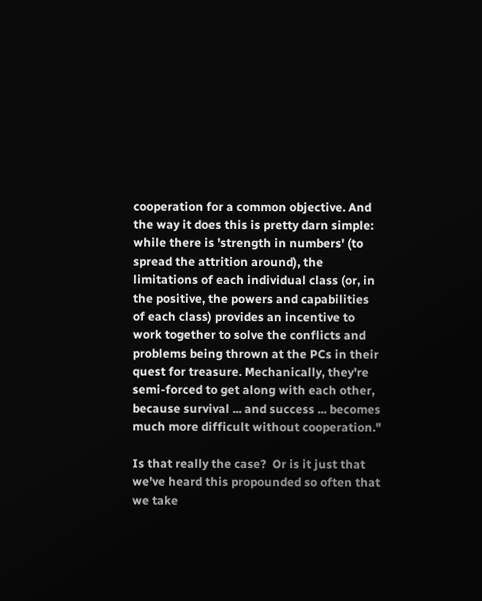cooperation for a common objective. And the way it does this is pretty darn simple: while there is 'strength in numbers' (to spread the attrition around), the limitations of each individual class (or, in the positive, the powers and capabilities of each class) provides an incentive to work together to solve the conflicts and problems being thrown at the PCs in their quest for treasure. Mechanically, they're semi-forced to get along with each other, because survival ... and success ... becomes much more difficult without cooperation."

Is that really the case?  Or is it just that we've heard this propounded so often that we take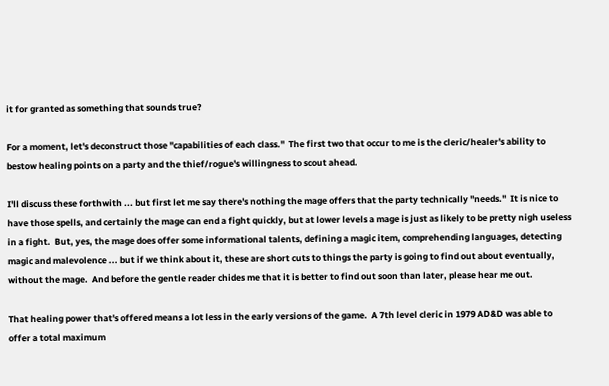it for granted as something that sounds true?

For a moment, let's deconstruct those "capabilities of each class."  The first two that occur to me is the cleric/healer's ability to bestow healing points on a party and the thief/rogue's willingness to scout ahead.

I'll discuss these forthwith ... but first let me say there's nothing the mage offers that the party technically "needs."  It is nice to have those spells, and certainly the mage can end a fight quickly, but at lower levels a mage is just as likely to be pretty nigh useless in a fight.  But, yes, the mage does offer some informational talents, defining a magic item, comprehending languages, detecting magic and malevolence ... but if we think about it, these are short cuts to things the party is going to find out about eventually, without the mage.  And before the gentle reader chides me that it is better to find out soon than later, please hear me out.

That healing power that's offered means a lot less in the early versions of the game.  A 7th level cleric in 1979 AD&D was able to offer a total maximum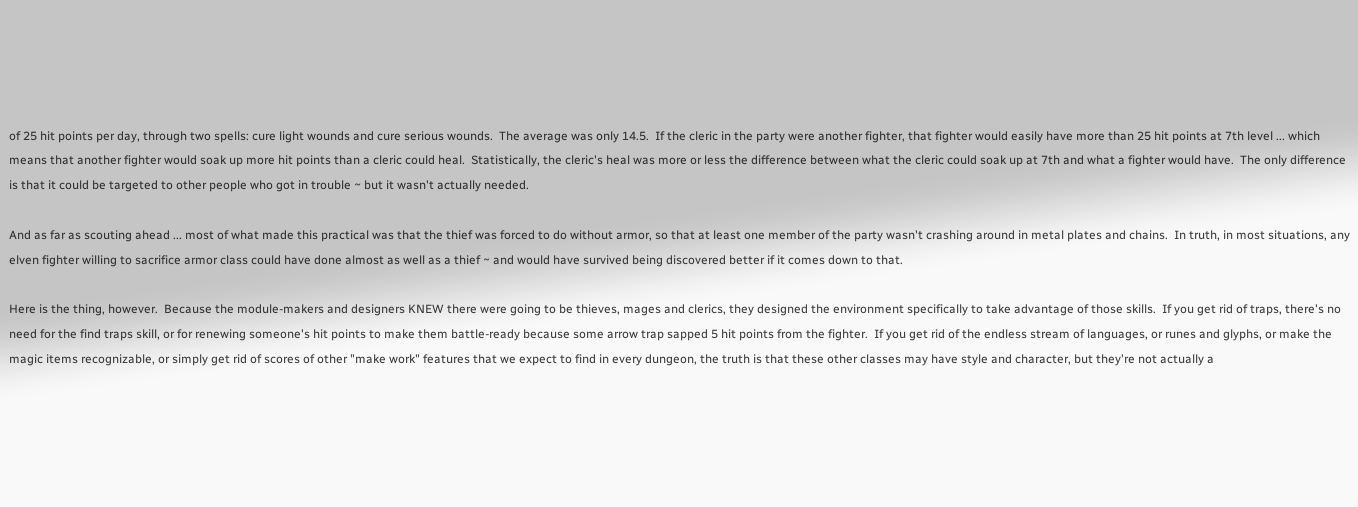of 25 hit points per day, through two spells: cure light wounds and cure serious wounds.  The average was only 14.5.  If the cleric in the party were another fighter, that fighter would easily have more than 25 hit points at 7th level ... which means that another fighter would soak up more hit points than a cleric could heal.  Statistically, the cleric's heal was more or less the difference between what the cleric could soak up at 7th and what a fighter would have.  The only difference is that it could be targeted to other people who got in trouble ~ but it wasn't actually needed.

And as far as scouting ahead ... most of what made this practical was that the thief was forced to do without armor, so that at least one member of the party wasn't crashing around in metal plates and chains.  In truth, in most situations, any elven fighter willing to sacrifice armor class could have done almost as well as a thief ~ and would have survived being discovered better if it comes down to that.

Here is the thing, however.  Because the module-makers and designers KNEW there were going to be thieves, mages and clerics, they designed the environment specifically to take advantage of those skills.  If you get rid of traps, there's no need for the find traps skill, or for renewing someone's hit points to make them battle-ready because some arrow trap sapped 5 hit points from the fighter.  If you get rid of the endless stream of languages, or runes and glyphs, or make the magic items recognizable, or simply get rid of scores of other "make work" features that we expect to find in every dungeon, the truth is that these other classes may have style and character, but they're not actually a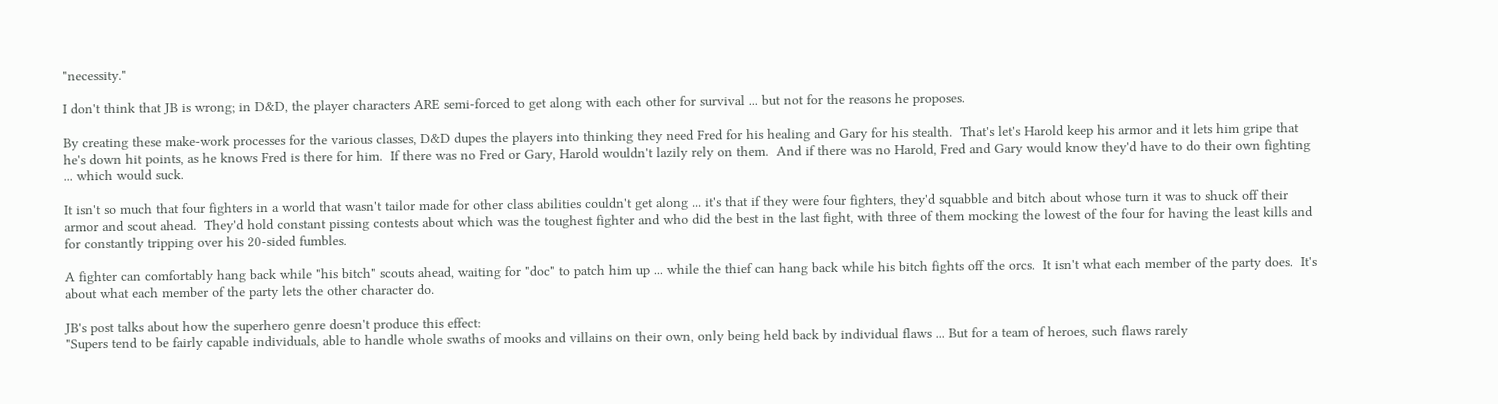"necessity."

I don't think that JB is wrong; in D&D, the player characters ARE semi-forced to get along with each other for survival ... but not for the reasons he proposes.

By creating these make-work processes for the various classes, D&D dupes the players into thinking they need Fred for his healing and Gary for his stealth.  That's let's Harold keep his armor and it lets him gripe that he's down hit points, as he knows Fred is there for him.  If there was no Fred or Gary, Harold wouldn't lazily rely on them.  And if there was no Harold, Fred and Gary would know they'd have to do their own fighting ... which would suck.

It isn't so much that four fighters in a world that wasn't tailor made for other class abilities couldn't get along ... it's that if they were four fighters, they'd squabble and bitch about whose turn it was to shuck off their armor and scout ahead.  They'd hold constant pissing contests about which was the toughest fighter and who did the best in the last fight, with three of them mocking the lowest of the four for having the least kills and for constantly tripping over his 20-sided fumbles.

A fighter can comfortably hang back while "his bitch" scouts ahead, waiting for "doc" to patch him up ... while the thief can hang back while his bitch fights off the orcs.  It isn't what each member of the party does.  It's about what each member of the party lets the other character do.

JB's post talks about how the superhero genre doesn't produce this effect:
"Supers tend to be fairly capable individuals, able to handle whole swaths of mooks and villains on their own, only being held back by individual flaws ... But for a team of heroes, such flaws rarely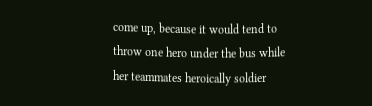come up, because it would tend to throw one hero under the bus while her teammates heroically soldier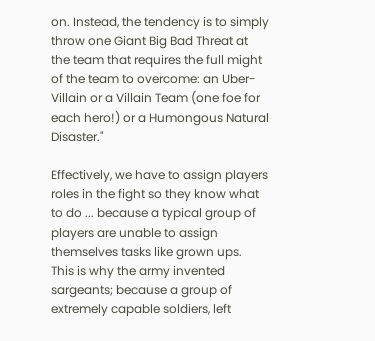on. Instead, the tendency is to simply throw one Giant Big Bad Threat at the team that requires the full might of the team to overcome: an Uber-Villain or a Villain Team (one foe for each hero!) or a Humongous Natural Disaster."

Effectively, we have to assign players roles in the fight so they know what to do ... because a typical group of players are unable to assign themselves tasks like grown ups.  This is why the army invented sargeants; because a group of extremely capable soldiers, left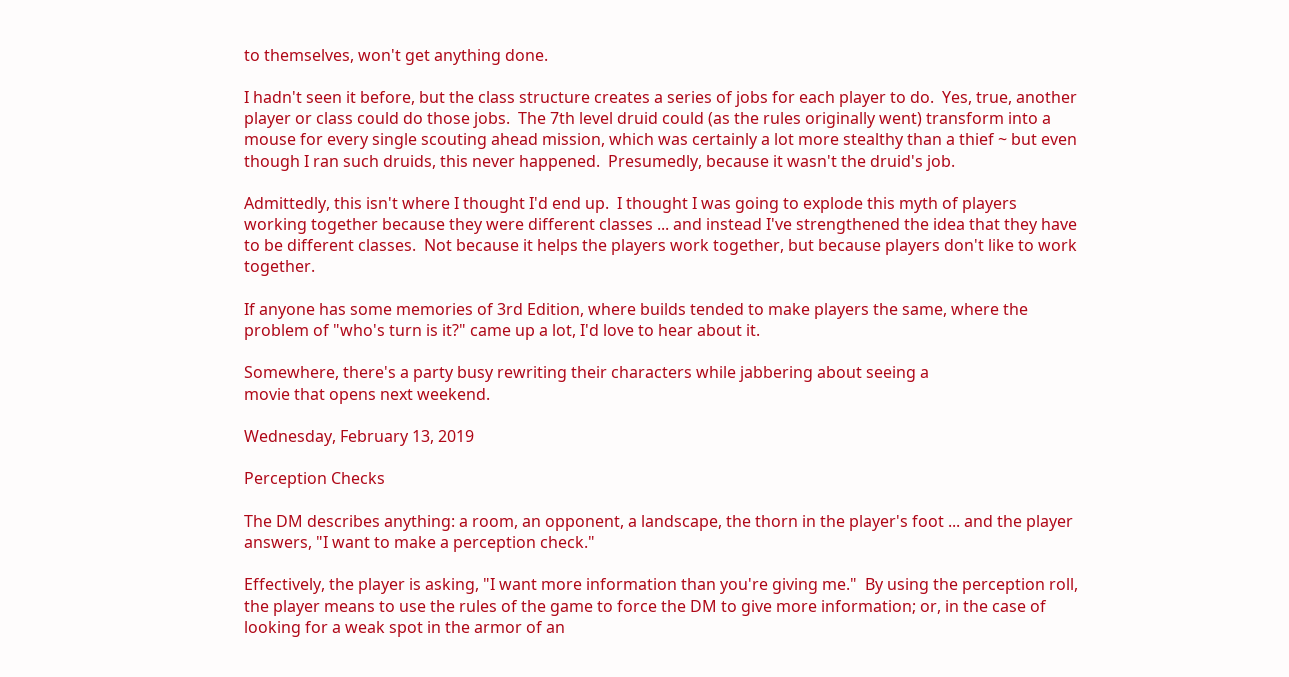to themselves, won't get anything done.

I hadn't seen it before, but the class structure creates a series of jobs for each player to do.  Yes, true, another player or class could do those jobs.  The 7th level druid could (as the rules originally went) transform into a mouse for every single scouting ahead mission, which was certainly a lot more stealthy than a thief ~ but even though I ran such druids, this never happened.  Presumedly, because it wasn't the druid's job.

Admittedly, this isn't where I thought I'd end up.  I thought I was going to explode this myth of players working together because they were different classes ... and instead I've strengthened the idea that they have to be different classes.  Not because it helps the players work together, but because players don't like to work together.

If anyone has some memories of 3rd Edition, where builds tended to make players the same, where the problem of "who's turn is it?" came up a lot, I'd love to hear about it.

Somewhere, there's a party busy rewriting their characters while jabbering about seeing a
movie that opens next weekend.

Wednesday, February 13, 2019

Perception Checks

The DM describes anything: a room, an opponent, a landscape, the thorn in the player's foot ... and the player answers, "I want to make a perception check."

Effectively, the player is asking, "I want more information than you're giving me."  By using the perception roll, the player means to use the rules of the game to force the DM to give more information; or, in the case of looking for a weak spot in the armor of an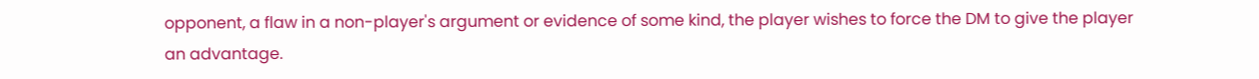opponent, a flaw in a non-player's argument or evidence of some kind, the player wishes to force the DM to give the player an advantage.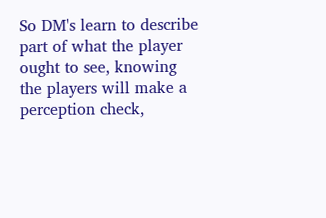So DM's learn to describe part of what the player ought to see, knowing the players will make a perception check,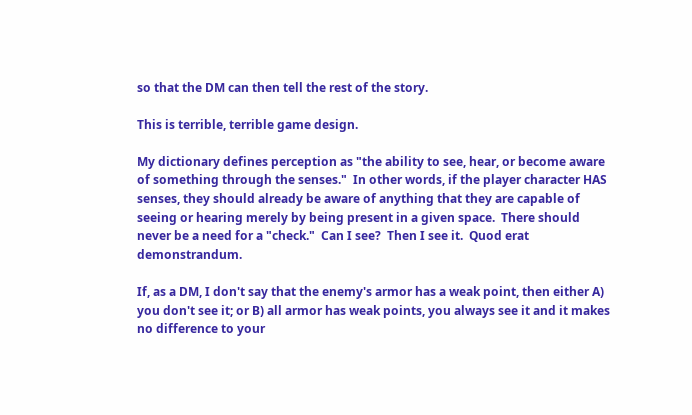so that the DM can then tell the rest of the story.

This is terrible, terrible game design.

My dictionary defines perception as "the ability to see, hear, or become aware of something through the senses."  In other words, if the player character HAS senses, they should already be aware of anything that they are capable of seeing or hearing merely by being present in a given space.  There should never be a need for a "check."  Can I see?  Then I see it.  Quod erat demonstrandum.

If, as a DM, I don't say that the enemy's armor has a weak point, then either A) you don't see it; or B) all armor has weak points, you always see it and it makes no difference to your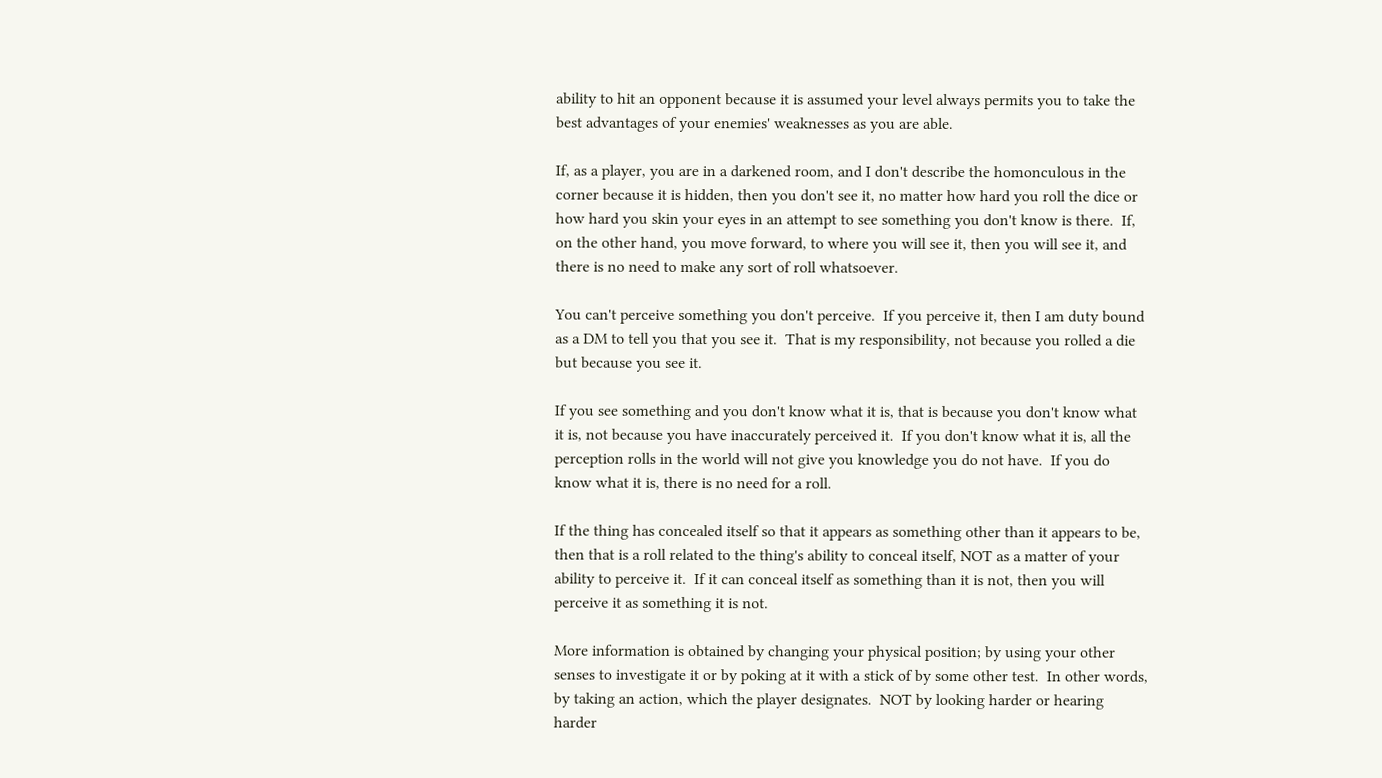ability to hit an opponent because it is assumed your level always permits you to take the best advantages of your enemies' weaknesses as you are able.

If, as a player, you are in a darkened room, and I don't describe the homonculous in the corner because it is hidden, then you don't see it, no matter how hard you roll the dice or how hard you skin your eyes in an attempt to see something you don't know is there.  If, on the other hand, you move forward, to where you will see it, then you will see it, and there is no need to make any sort of roll whatsoever.

You can't perceive something you don't perceive.  If you perceive it, then I am duty bound as a DM to tell you that you see it.  That is my responsibility, not because you rolled a die but because you see it.

If you see something and you don't know what it is, that is because you don't know what it is, not because you have inaccurately perceived it.  If you don't know what it is, all the perception rolls in the world will not give you knowledge you do not have.  If you do know what it is, there is no need for a roll.

If the thing has concealed itself so that it appears as something other than it appears to be, then that is a roll related to the thing's ability to conceal itself, NOT as a matter of your ability to perceive it.  If it can conceal itself as something than it is not, then you will perceive it as something it is not.

More information is obtained by changing your physical position; by using your other senses to investigate it or by poking at it with a stick of by some other test.  In other words, by taking an action, which the player designates.  NOT by looking harder or hearing harder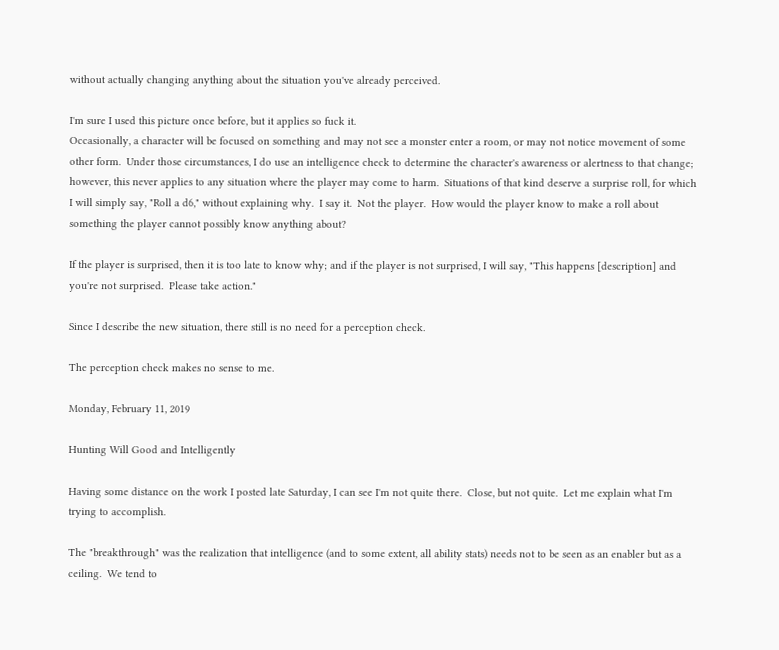without actually changing anything about the situation you've already perceived.

I'm sure I used this picture once before, but it applies so fuck it.
Occasionally, a character will be focused on something and may not see a monster enter a room, or may not notice movement of some other form.  Under those circumstances, I do use an intelligence check to determine the character's awareness or alertness to that change; however, this never applies to any situation where the player may come to harm.  Situations of that kind deserve a surprise roll, for which I will simply say, "Roll a d6," without explaining why.  I say it.  Not the player.  How would the player know to make a roll about something the player cannot possibly know anything about?

If the player is surprised, then it is too late to know why; and if the player is not surprised, I will say, "This happens [description] and you're not surprised.  Please take action."

Since I describe the new situation, there still is no need for a perception check.

The perception check makes no sense to me.

Monday, February 11, 2019

Hunting Will Good and Intelligently

Having some distance on the work I posted late Saturday, I can see I'm not quite there.  Close, but not quite.  Let me explain what I'm trying to accomplish.

The "breakthrough" was the realization that intelligence (and to some extent, all ability stats) needs not to be seen as an enabler but as a ceiling.  We tend to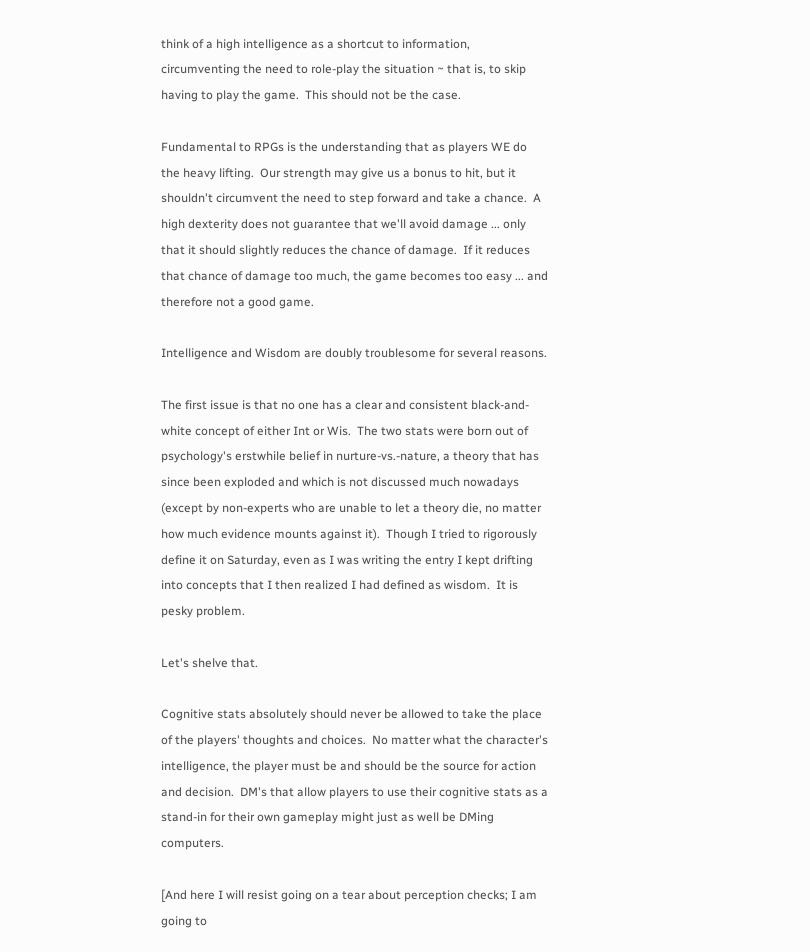think of a high intelligence as a shortcut to information, circumventing the need to role-play the situation ~ that is, to skip having to play the game.  This should not be the case.

Fundamental to RPGs is the understanding that as players WE do the heavy lifting.  Our strength may give us a bonus to hit, but it shouldn't circumvent the need to step forward and take a chance.  A high dexterity does not guarantee that we'll avoid damage ... only that it should slightly reduces the chance of damage.  If it reduces that chance of damage too much, the game becomes too easy ... and therefore not a good game.

Intelligence and Wisdom are doubly troublesome for several reasons.

The first issue is that no one has a clear and consistent black-and-white concept of either Int or Wis.  The two stats were born out of psychology's erstwhile belief in nurture-vs.-nature, a theory that has since been exploded and which is not discussed much nowadays (except by non-experts who are unable to let a theory die, no matter how much evidence mounts against it).  Though I tried to rigorously define it on Saturday, even as I was writing the entry I kept drifting into concepts that I then realized I had defined as wisdom.  It is pesky problem.

Let's shelve that.

Cognitive stats absolutely should never be allowed to take the place of the players' thoughts and choices.  No matter what the character's intelligence, the player must be and should be the source for action and decision.  DM's that allow players to use their cognitive stats as a stand-in for their own gameplay might just as well be DMing computers.

[And here I will resist going on a tear about perception checks; I am going to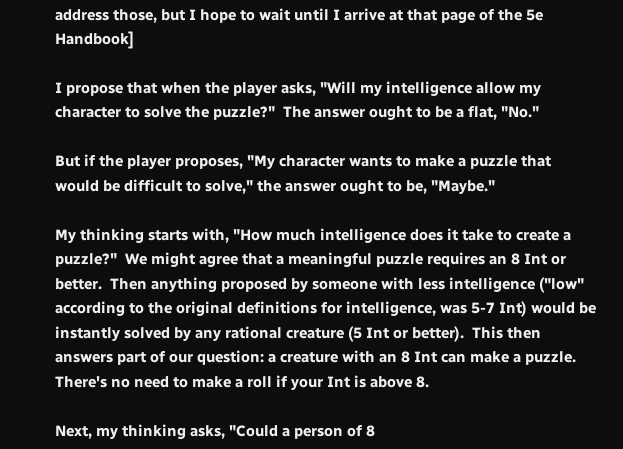address those, but I hope to wait until I arrive at that page of the 5e Handbook]

I propose that when the player asks, "Will my intelligence allow my character to solve the puzzle?"  The answer ought to be a flat, "No."

But if the player proposes, "My character wants to make a puzzle that would be difficult to solve," the answer ought to be, "Maybe."

My thinking starts with, "How much intelligence does it take to create a puzzle?"  We might agree that a meaningful puzzle requires an 8 Int or better.  Then anything proposed by someone with less intelligence ("low" according to the original definitions for intelligence, was 5-7 Int) would be instantly solved by any rational creature (5 Int or better).  This then answers part of our question: a creature with an 8 Int can make a puzzle.  There's no need to make a roll if your Int is above 8.

Next, my thinking asks, "Could a person of 8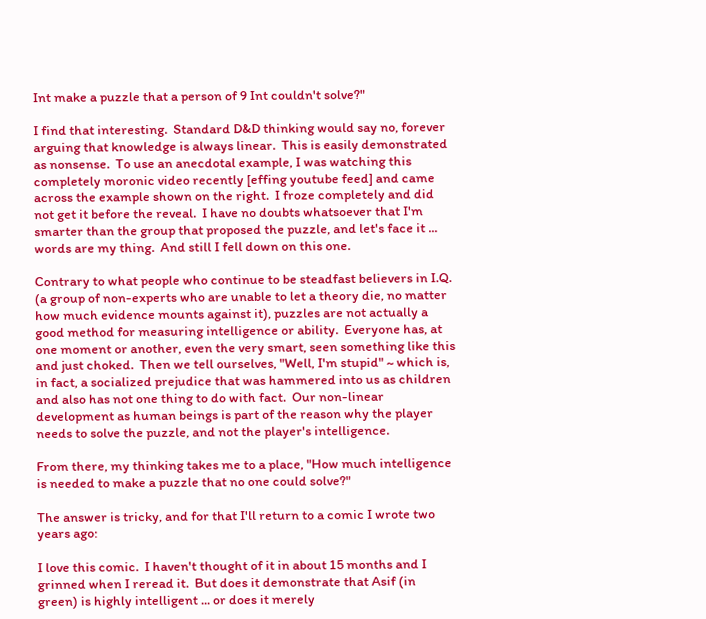Int make a puzzle that a person of 9 Int couldn't solve?"

I find that interesting.  Standard D&D thinking would say no, forever arguing that knowledge is always linear.  This is easily demonstrated as nonsense.  To use an anecdotal example, I was watching this completely moronic video recently [effing youtube feed] and came across the example shown on the right.  I froze completely and did not get it before the reveal.  I have no doubts whatsoever that I'm smarter than the group that proposed the puzzle, and let's face it ... words are my thing.  And still I fell down on this one.

Contrary to what people who continue to be steadfast believers in I.Q. (a group of non-experts who are unable to let a theory die, no matter how much evidence mounts against it), puzzles are not actually a good method for measuring intelligence or ability.  Everyone has, at one moment or another, even the very smart, seen something like this and just choked.  Then we tell ourselves, "Well, I'm stupid" ~ which is, in fact, a socialized prejudice that was hammered into us as children and also has not one thing to do with fact.  Our non-linear development as human beings is part of the reason why the player needs to solve the puzzle, and not the player's intelligence.

From there, my thinking takes me to a place, "How much intelligence is needed to make a puzzle that no one could solve?"

The answer is tricky, and for that I'll return to a comic I wrote two years ago:

I love this comic.  I haven't thought of it in about 15 months and I grinned when I reread it.  But does it demonstrate that Asif (in green) is highly intelligent ... or does it merely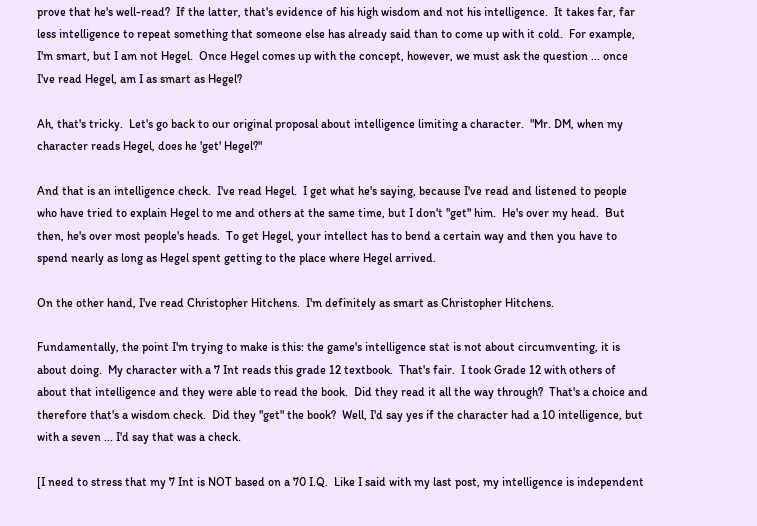prove that he's well-read?  If the latter, that's evidence of his high wisdom and not his intelligence.  It takes far, far less intelligence to repeat something that someone else has already said than to come up with it cold.  For example, I'm smart, but I am not Hegel.  Once Hegel comes up with the concept, however, we must ask the question ... once I've read Hegel, am I as smart as Hegel?

Ah, that's tricky.  Let's go back to our original proposal about intelligence limiting a character.  "Mr. DM, when my character reads Hegel, does he 'get' Hegel?"

And that is an intelligence check.  I've read Hegel.  I get what he's saying, because I've read and listened to people who have tried to explain Hegel to me and others at the same time, but I don't "get" him.  He's over my head.  But then, he's over most people's heads.  To get Hegel, your intellect has to bend a certain way and then you have to spend nearly as long as Hegel spent getting to the place where Hegel arrived.

On the other hand, I've read Christopher Hitchens.  I'm definitely as smart as Christopher Hitchens.

Fundamentally, the point I'm trying to make is this: the game's intelligence stat is not about circumventing, it is about doing.  My character with a 7 Int reads this grade 12 textbook.  That's fair.  I took Grade 12 with others of about that intelligence and they were able to read the book.  Did they read it all the way through?  That's a choice and therefore that's a wisdom check.  Did they "get" the book?  Well, I'd say yes if the character had a 10 intelligence, but with a seven ... I'd say that was a check.

[I need to stress that my 7 Int is NOT based on a 70 I.Q.  Like I said with my last post, my intelligence is independent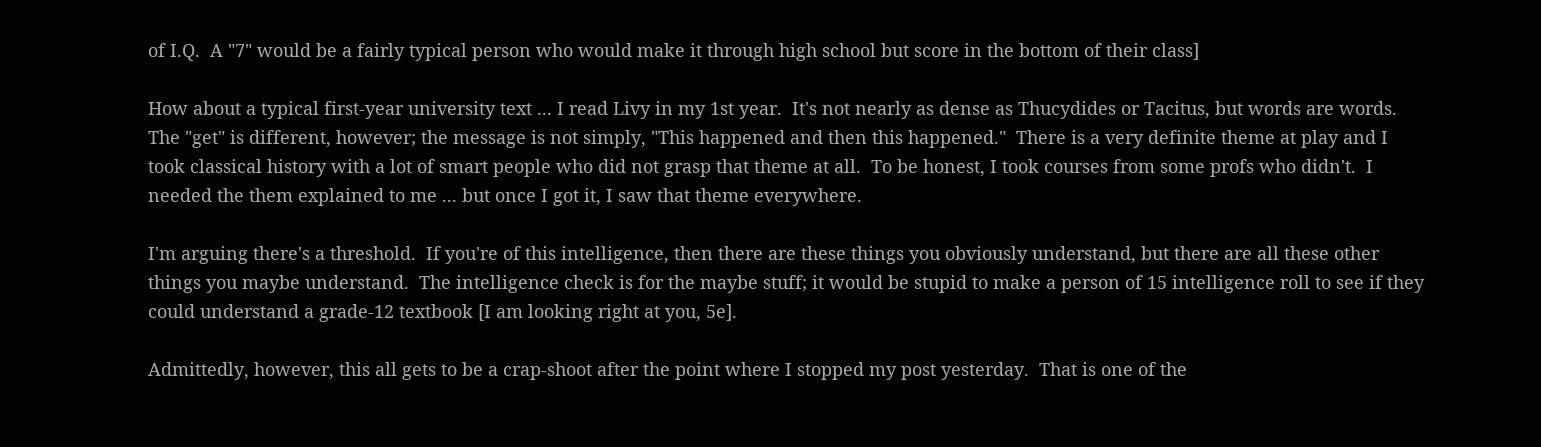of I.Q.  A "7" would be a fairly typical person who would make it through high school but score in the bottom of their class]

How about a typical first-year university text ... I read Livy in my 1st year.  It's not nearly as dense as Thucydides or Tacitus, but words are words.  The "get" is different, however; the message is not simply, "This happened and then this happened."  There is a very definite theme at play and I took classical history with a lot of smart people who did not grasp that theme at all.  To be honest, I took courses from some profs who didn't.  I needed the them explained to me ... but once I got it, I saw that theme everywhere.

I'm arguing there's a threshold.  If you're of this intelligence, then there are these things you obviously understand, but there are all these other things you maybe understand.  The intelligence check is for the maybe stuff; it would be stupid to make a person of 15 intelligence roll to see if they could understand a grade-12 textbook [I am looking right at you, 5e].

Admittedly, however, this all gets to be a crap-shoot after the point where I stopped my post yesterday.  That is one of the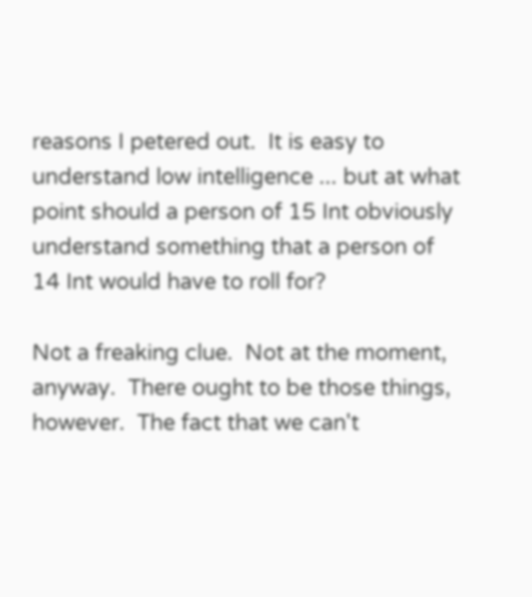reasons I petered out.  It is easy to understand low intelligence ... but at what point should a person of 15 Int obviously understand something that a person of 14 Int would have to roll for?

Not a freaking clue.  Not at the moment, anyway.  There ought to be those things, however.  The fact that we can't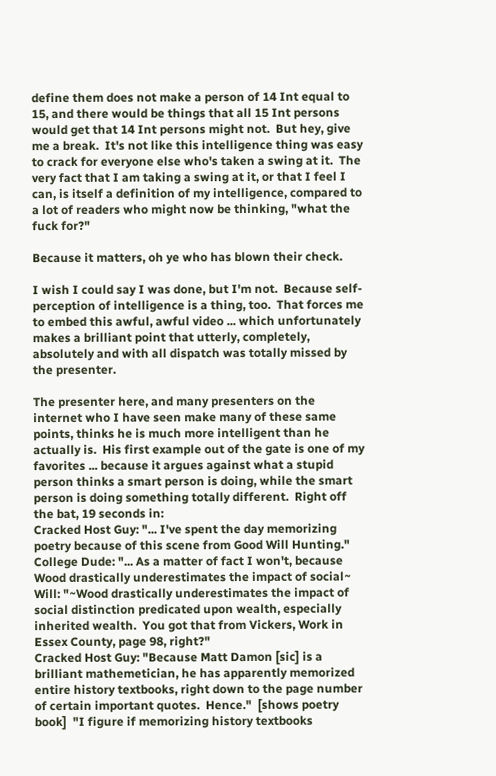define them does not make a person of 14 Int equal to 15, and there would be things that all 15 Int persons would get that 14 Int persons might not.  But hey, give me a break.  It's not like this intelligence thing was easy to crack for everyone else who's taken a swing at it.  The very fact that I am taking a swing at it, or that I feel I can, is itself a definition of my intelligence, compared to a lot of readers who might now be thinking, "what the fuck for?"

Because it matters, oh ye who has blown their check.

I wish I could say I was done, but I'm not.  Because self-perception of intelligence is a thing, too.  That forces me to embed this awful, awful video ... which unfortunately makes a brilliant point that utterly, completely, absolutely and with all dispatch was totally missed by the presenter.

The presenter here, and many presenters on the internet who I have seen make many of these same points, thinks he is much more intelligent than he actually is.  His first example out of the gate is one of my favorites ... because it argues against what a stupid person thinks a smart person is doing, while the smart person is doing something totally different.  Right off the bat, 19 seconds in:
Cracked Host Guy: "... I've spent the day memorizing poetry because of this scene from Good Will Hunting."
College Dude: "... As a matter of fact I won't, because Wood drastically underestimates the impact of social~
Will: "~Wood drastically underestimates the impact of social distinction predicated upon wealth, especially inherited wealth.  You got that from Vickers, Work in Essex County, page 98, right?"
Cracked Host Guy: "Because Matt Damon [sic] is a brilliant mathemetician, he has apparently memorized entire history textbooks, right down to the page number of certain important quotes.  Hence."  [shows poetry book]  "I figure if memorizing history textbooks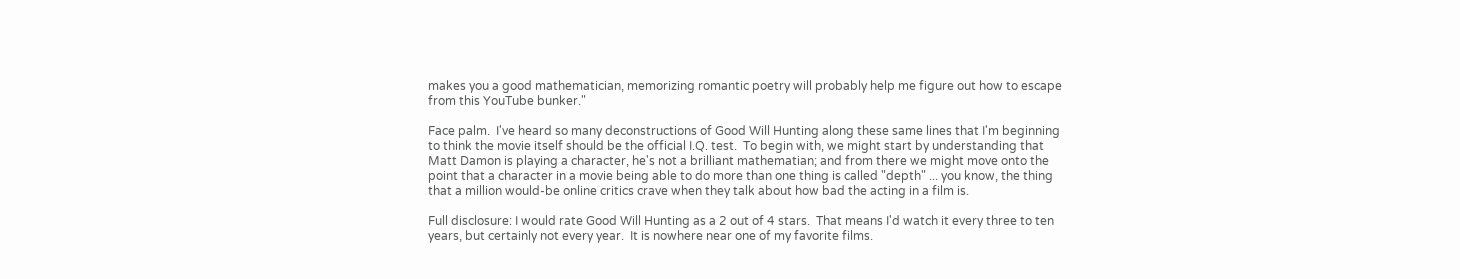makes you a good mathematician, memorizing romantic poetry will probably help me figure out how to escape from this YouTube bunker."

Face palm.  I've heard so many deconstructions of Good Will Hunting along these same lines that I'm beginning to think the movie itself should be the official I.Q. test.  To begin with, we might start by understanding that Matt Damon is playing a character, he's not a brilliant mathematian; and from there we might move onto the point that a character in a movie being able to do more than one thing is called "depth" ... you know, the thing that a million would-be online critics crave when they talk about how bad the acting in a film is.

Full disclosure: I would rate Good Will Hunting as a 2 out of 4 stars.  That means I'd watch it every three to ten years, but certainly not every year.  It is nowhere near one of my favorite films.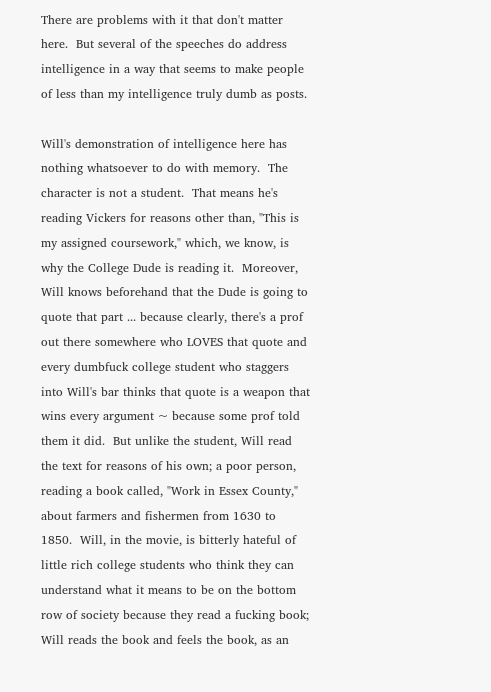There are problems with it that don't matter here.  But several of the speeches do address intelligence in a way that seems to make people of less than my intelligence truly dumb as posts.

Will's demonstration of intelligence here has nothing whatsoever to do with memory.  The character is not a student.  That means he's reading Vickers for reasons other than, "This is my assigned coursework," which, we know, is why the College Dude is reading it.  Moreover, Will knows beforehand that the Dude is going to quote that part ... because clearly, there's a prof out there somewhere who LOVES that quote and every dumbfuck college student who staggers into Will's bar thinks that quote is a weapon that wins every argument ~ because some prof told them it did.  But unlike the student, Will read the text for reasons of his own; a poor person, reading a book called, "Work in Essex County," about farmers and fishermen from 1630 to 1850.  Will, in the movie, is bitterly hateful of little rich college students who think they can understand what it means to be on the bottom row of society because they read a fucking book; Will reads the book and feels the book, as an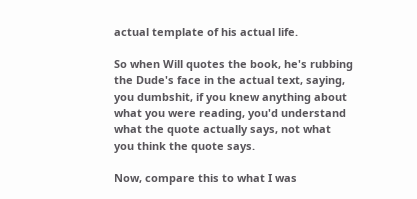actual template of his actual life.

So when Will quotes the book, he's rubbing the Dude's face in the actual text, saying, you dumbshit, if you knew anything about what you were reading, you'd understand what the quote actually says, not what you think the quote says.

Now, compare this to what I was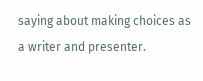saying about making choices as a writer and presenter.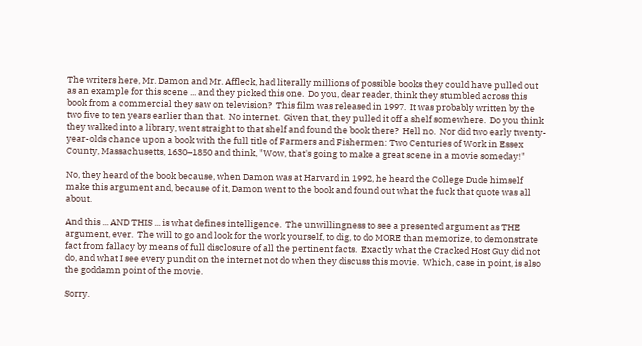The writers here, Mr. Damon and Mr. Affleck, had literally millions of possible books they could have pulled out as an example for this scene ... and they picked this one.  Do you, dear reader, think they stumbled across this book from a commercial they saw on television?  This film was released in 1997.  It was probably written by the two five to ten years earlier than that.  No internet.  Given that, they pulled it off a shelf somewhere.  Do you think they walked into a library, went straight to that shelf and found the book there?  Hell no.  Nor did two early twenty-year-olds chance upon a book with the full title of Farmers and Fishermen: Two Centuries of Work in Essex County, Massachusetts, 1630–1850 and think, "Wow, that's going to make a great scene in a movie someday!"

No, they heard of the book because, when Damon was at Harvard in 1992, he heard the College Dude himself make this argument and, because of it, Damon went to the book and found out what the fuck that quote was all about.

And this ... AND THIS ... is what defines intelligence.  The unwillingness to see a presented argument as THE argument, ever.  The will to go and look for the work yourself, to dig, to do MORE than memorize, to demonstrate fact from fallacy by means of full disclosure of all the pertinent facts.  Exactly what the Cracked Host Guy did not do, and what I see every pundit on the internet not do when they discuss this movie.  Which, case in point, is also the goddamn point of the movie.

Sorry.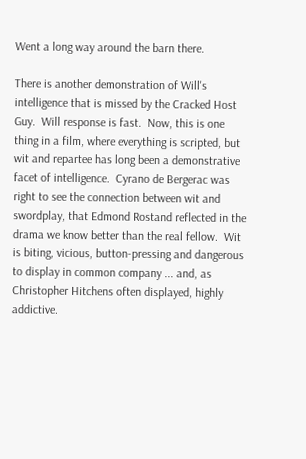Went a long way around the barn there.

There is another demonstration of Will's intelligence that is missed by the Cracked Host Guy.  Will response is fast.  Now, this is one thing in a film, where everything is scripted, but wit and repartee has long been a demonstrative facet of intelligence.  Cyrano de Bergerac was right to see the connection between wit and swordplay, that Edmond Rostand reflected in the drama we know better than the real fellow.  Wit is biting, vicious, button-pressing and dangerous to display in common company ... and, as Christopher Hitchens often displayed, highly addictive.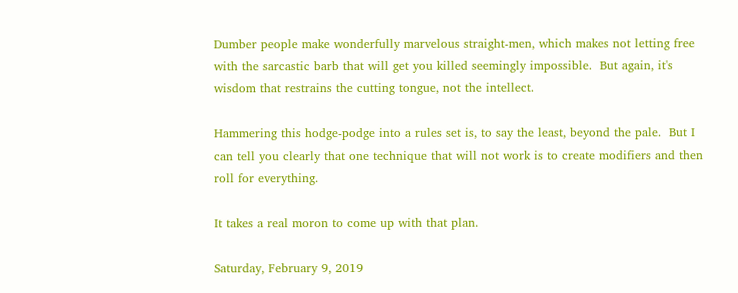Dumber people make wonderfully marvelous straight-men, which makes not letting free with the sarcastic barb that will get you killed seemingly impossible.  But again, it's wisdom that restrains the cutting tongue, not the intellect.

Hammering this hodge-podge into a rules set is, to say the least, beyond the pale.  But I can tell you clearly that one technique that will not work is to create modifiers and then roll for everything.

It takes a real moron to come up with that plan.

Saturday, February 9, 2019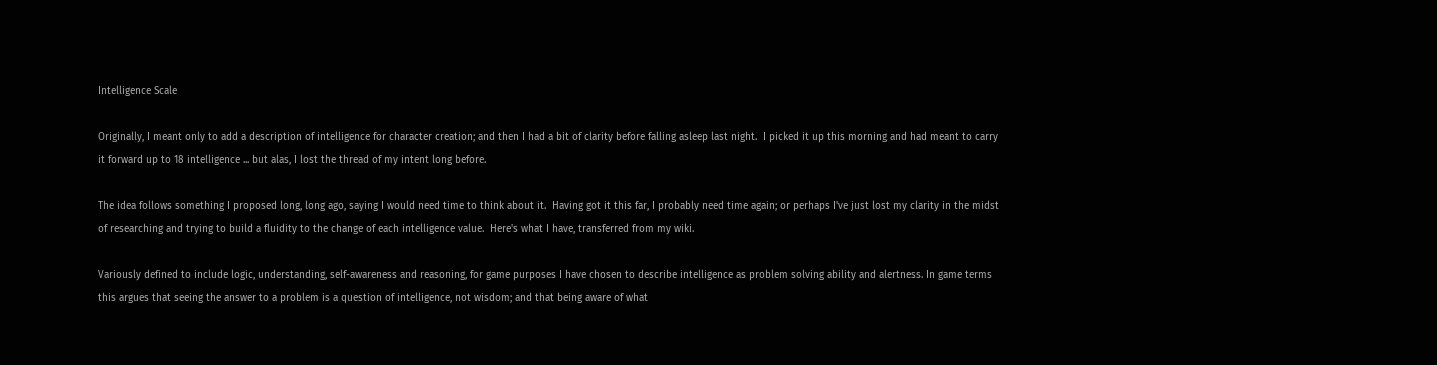Intelligence Scale

Originally, I meant only to add a description of intelligence for character creation; and then I had a bit of clarity before falling asleep last night.  I picked it up this morning and had meant to carry it forward up to 18 intelligence ... but alas, I lost the thread of my intent long before.

The idea follows something I proposed long, long ago, saying I would need time to think about it.  Having got it this far, I probably need time again; or perhaps I've just lost my clarity in the midst of researching and trying to build a fluidity to the change of each intelligence value.  Here's what I have, transferred from my wiki.

Variously defined to include logic, understanding, self-awareness and reasoning, for game purposes I have chosen to describe intelligence as problem solving ability and alertness. In game terms this argues that seeing the answer to a problem is a question of intelligence, not wisdom; and that being aware of what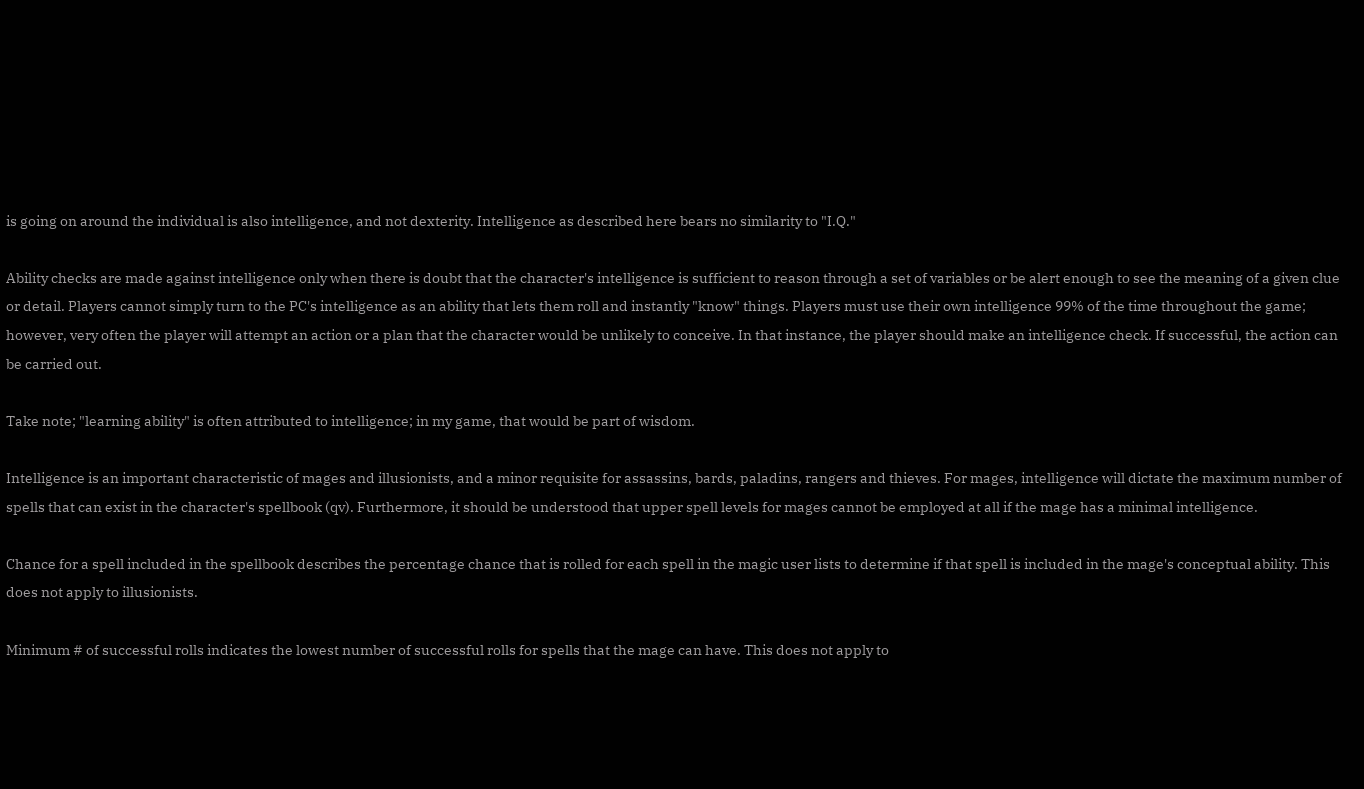is going on around the individual is also intelligence, and not dexterity. Intelligence as described here bears no similarity to "I.Q."

Ability checks are made against intelligence only when there is doubt that the character's intelligence is sufficient to reason through a set of variables or be alert enough to see the meaning of a given clue or detail. Players cannot simply turn to the PC's intelligence as an ability that lets them roll and instantly "know" things. Players must use their own intelligence 99% of the time throughout the game; however, very often the player will attempt an action or a plan that the character would be unlikely to conceive. In that instance, the player should make an intelligence check. If successful, the action can be carried out.

Take note; "learning ability" is often attributed to intelligence; in my game, that would be part of wisdom.

Intelligence is an important characteristic of mages and illusionists, and a minor requisite for assassins, bards, paladins, rangers and thieves. For mages, intelligence will dictate the maximum number of spells that can exist in the character's spellbook (qv). Furthermore, it should be understood that upper spell levels for mages cannot be employed at all if the mage has a minimal intelligence.

Chance for a spell included in the spellbook describes the percentage chance that is rolled for each spell in the magic user lists to determine if that spell is included in the mage's conceptual ability. This does not apply to illusionists.

Minimum # of successful rolls indicates the lowest number of successful rolls for spells that the mage can have. This does not apply to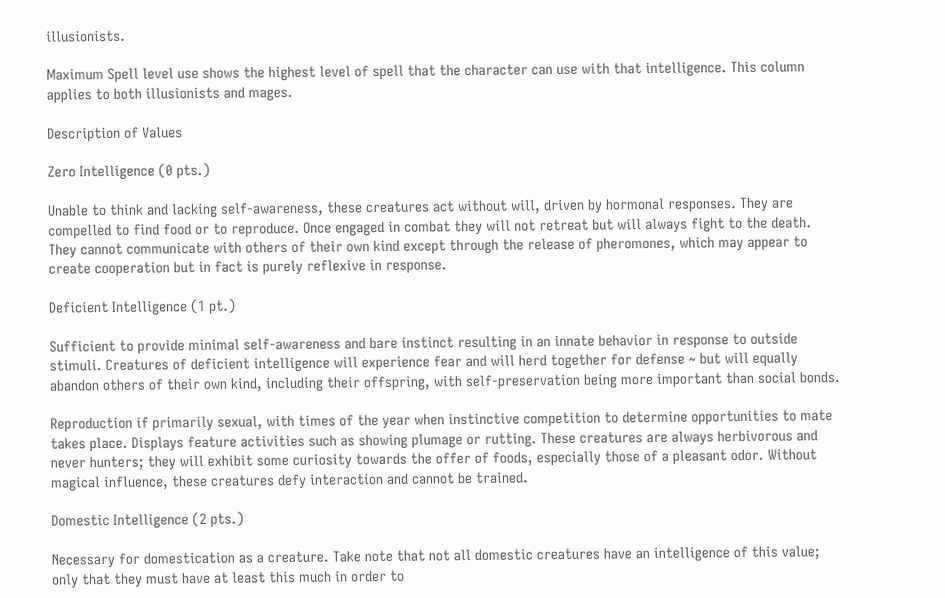illusionists.

Maximum Spell level use shows the highest level of spell that the character can use with that intelligence. This column applies to both illusionists and mages.

Description of Values

Zero Intelligence (0 pts.)

Unable to think and lacking self-awareness, these creatures act without will, driven by hormonal responses. They are compelled to find food or to reproduce. Once engaged in combat they will not retreat but will always fight to the death. They cannot communicate with others of their own kind except through the release of pheromones, which may appear to create cooperation but in fact is purely reflexive in response.

Deficient Intelligence (1 pt.)

Sufficient to provide minimal self-awareness and bare instinct resulting in an innate behavior in response to outside stimuli. Creatures of deficient intelligence will experience fear and will herd together for defense ~ but will equally abandon others of their own kind, including their offspring, with self-preservation being more important than social bonds.

Reproduction if primarily sexual, with times of the year when instinctive competition to determine opportunities to mate takes place. Displays feature activities such as showing plumage or rutting. These creatures are always herbivorous and never hunters; they will exhibit some curiosity towards the offer of foods, especially those of a pleasant odor. Without magical influence, these creatures defy interaction and cannot be trained.

Domestic Intelligence (2 pts.)

Necessary for domestication as a creature. Take note that not all domestic creatures have an intelligence of this value; only that they must have at least this much in order to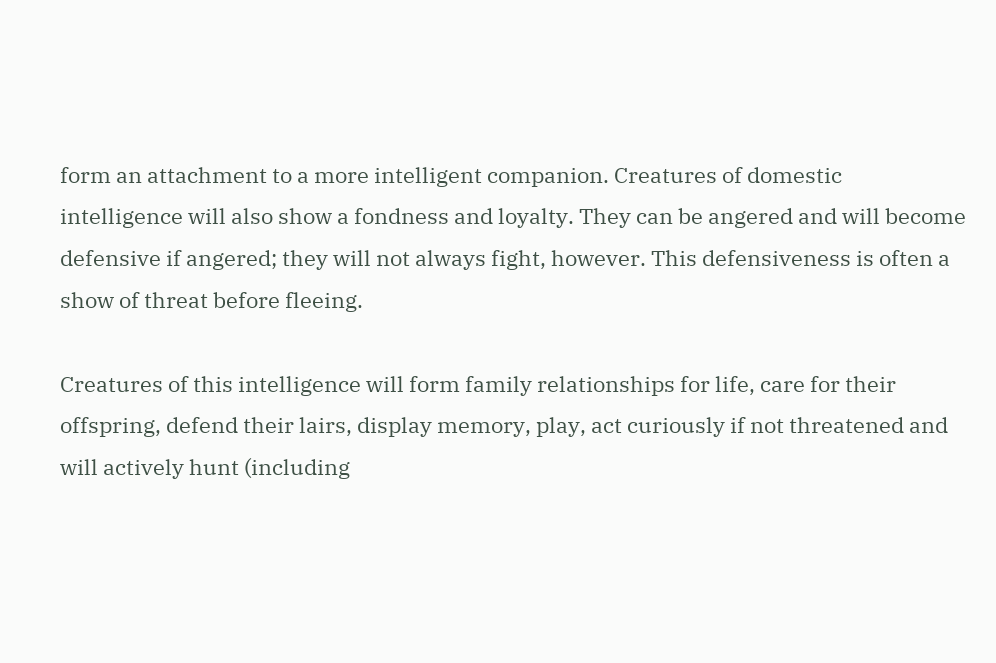form an attachment to a more intelligent companion. Creatures of domestic intelligence will also show a fondness and loyalty. They can be angered and will become defensive if angered; they will not always fight, however. This defensiveness is often a show of threat before fleeing.

Creatures of this intelligence will form family relationships for life, care for their offspring, defend their lairs, display memory, play, act curiously if not threatened and will actively hunt (including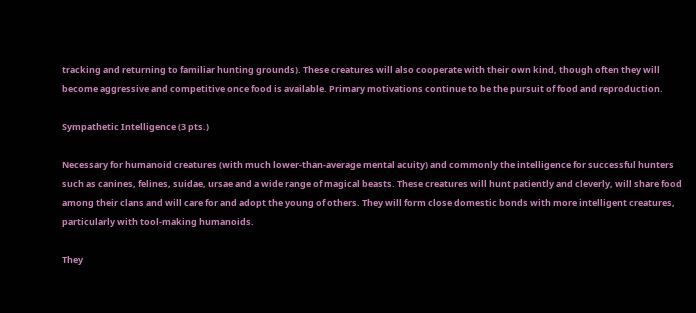tracking and returning to familiar hunting grounds). These creatures will also cooperate with their own kind, though often they will become aggressive and competitive once food is available. Primary motivations continue to be the pursuit of food and reproduction.

Sympathetic Intelligence (3 pts.)

Necessary for humanoid creatures (with much lower-than-average mental acuity) and commonly the intelligence for successful hunters such as canines, felines, suidae, ursae and a wide range of magical beasts. These creatures will hunt patiently and cleverly, will share food among their clans and will care for and adopt the young of others. They will form close domestic bonds with more intelligent creatures, particularly with tool-making humanoids.

They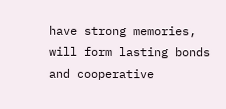have strong memories, will form lasting bonds and cooperative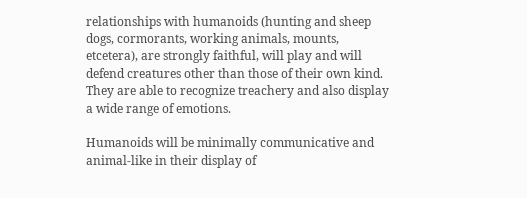relationships with humanoids (hunting and sheep dogs, cormorants, working animals, mounts, etcetera), are strongly faithful, will play and will defend creatures other than those of their own kind. They are able to recognize treachery and also display a wide range of emotions.

Humanoids will be minimally communicative and animal-like in their display of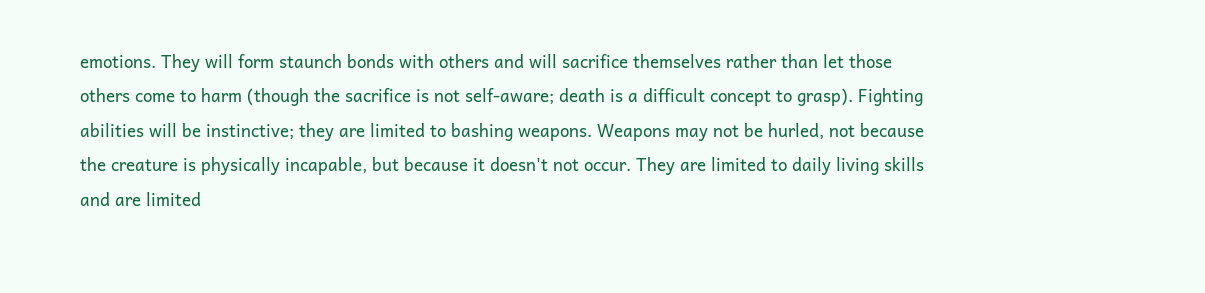emotions. They will form staunch bonds with others and will sacrifice themselves rather than let those others come to harm (though the sacrifice is not self-aware; death is a difficult concept to grasp). Fighting abilities will be instinctive; they are limited to bashing weapons. Weapons may not be hurled, not because the creature is physically incapable, but because it doesn't not occur. They are limited to daily living skills and are limited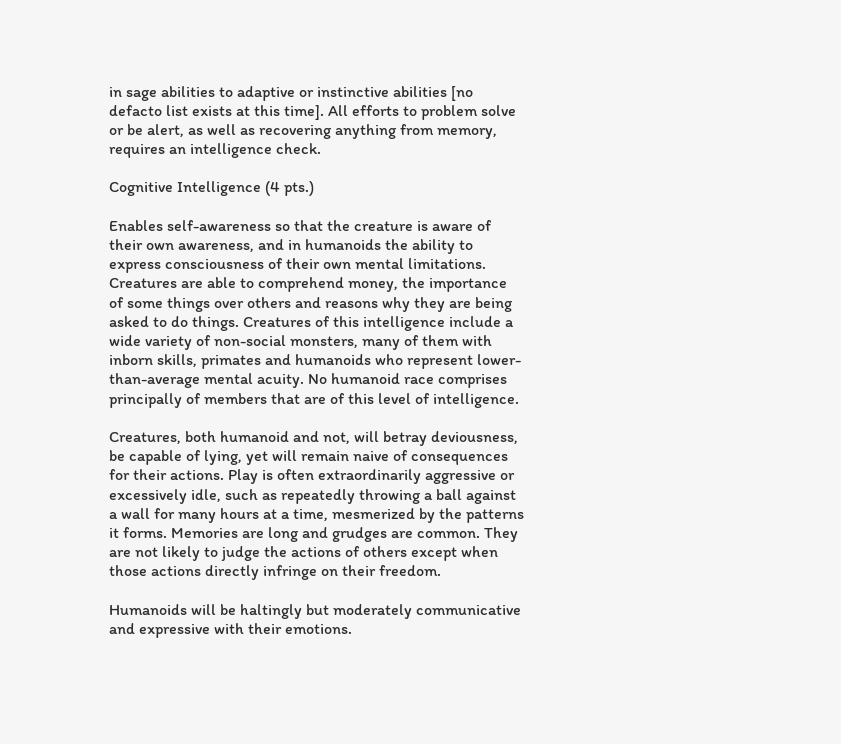in sage abilities to adaptive or instinctive abilities [no defacto list exists at this time]. All efforts to problem solve or be alert, as well as recovering anything from memory, requires an intelligence check.

Cognitive Intelligence (4 pts.)

Enables self-awareness so that the creature is aware of their own awareness, and in humanoids the ability to express consciousness of their own mental limitations. Creatures are able to comprehend money, the importance of some things over others and reasons why they are being asked to do things. Creatures of this intelligence include a wide variety of non-social monsters, many of them with inborn skills, primates and humanoids who represent lower-than-average mental acuity. No humanoid race comprises principally of members that are of this level of intelligence.

Creatures, both humanoid and not, will betray deviousness, be capable of lying, yet will remain naive of consequences for their actions. Play is often extraordinarily aggressive or excessively idle, such as repeatedly throwing a ball against a wall for many hours at a time, mesmerized by the patterns it forms. Memories are long and grudges are common. They are not likely to judge the actions of others except when those actions directly infringe on their freedom.

Humanoids will be haltingly but moderately communicative and expressive with their emotions.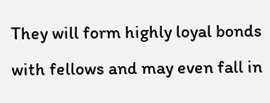They will form highly loyal bonds with fellows and may even fall in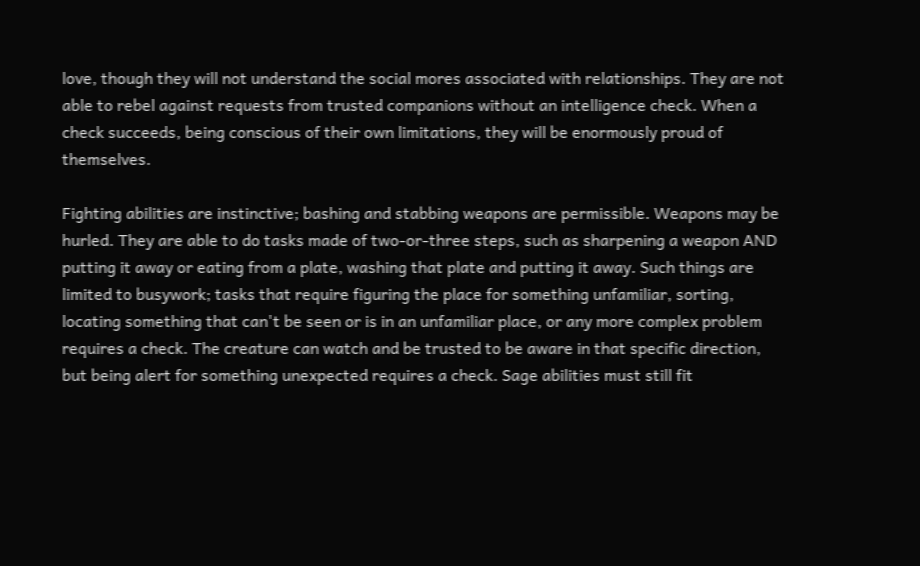love, though they will not understand the social mores associated with relationships. They are not able to rebel against requests from trusted companions without an intelligence check. When a check succeeds, being conscious of their own limitations, they will be enormously proud of themselves.

Fighting abilities are instinctive; bashing and stabbing weapons are permissible. Weapons may be hurled. They are able to do tasks made of two-or-three steps, such as sharpening a weapon AND putting it away or eating from a plate, washing that plate and putting it away. Such things are limited to busywork; tasks that require figuring the place for something unfamiliar, sorting, locating something that can't be seen or is in an unfamiliar place, or any more complex problem requires a check. The creature can watch and be trusted to be aware in that specific direction, but being alert for something unexpected requires a check. Sage abilities must still fit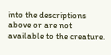into the descriptions above or are not available to the creature.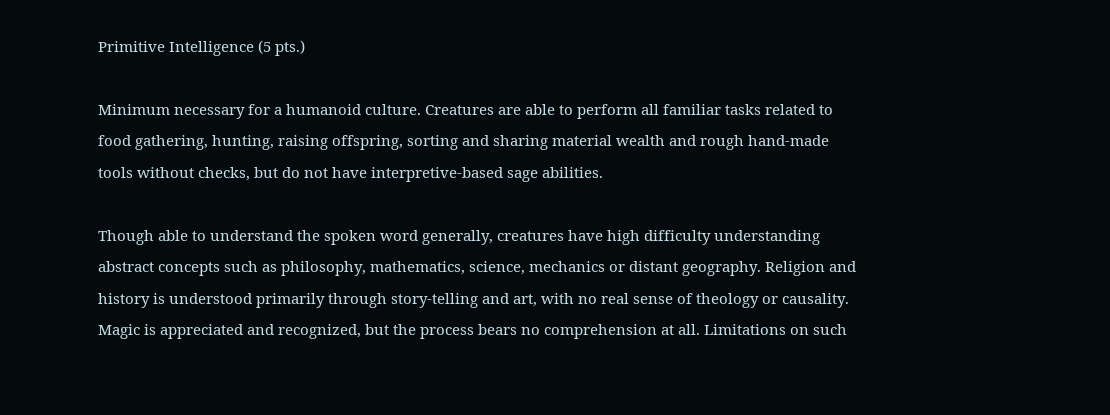Primitive Intelligence (5 pts.)

Minimum necessary for a humanoid culture. Creatures are able to perform all familiar tasks related to food gathering, hunting, raising offspring, sorting and sharing material wealth and rough hand-made tools without checks, but do not have interpretive-based sage abilities.

Though able to understand the spoken word generally, creatures have high difficulty understanding abstract concepts such as philosophy, mathematics, science, mechanics or distant geography. Religion and history is understood primarily through story-telling and art, with no real sense of theology or causality. Magic is appreciated and recognized, but the process bears no comprehension at all. Limitations on such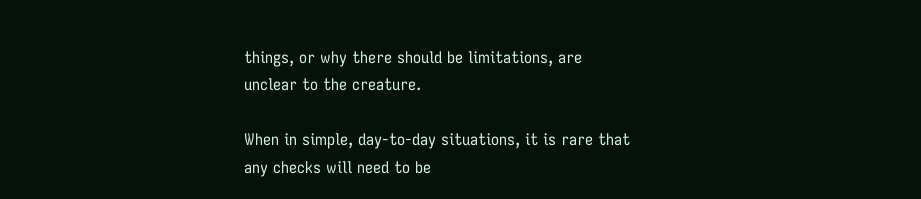things, or why there should be limitations, are unclear to the creature.

When in simple, day-to-day situations, it is rare that any checks will need to be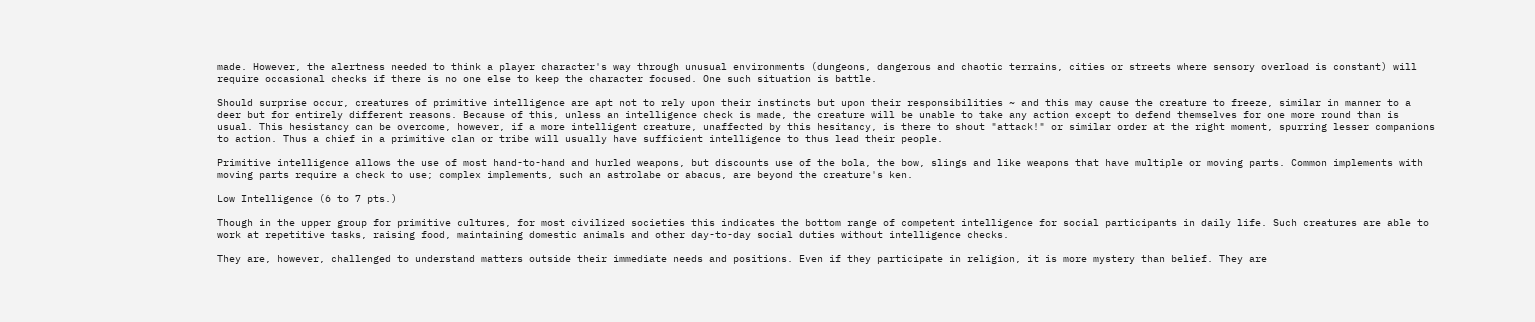made. However, the alertness needed to think a player character's way through unusual environments (dungeons, dangerous and chaotic terrains, cities or streets where sensory overload is constant) will require occasional checks if there is no one else to keep the character focused. One such situation is battle.

Should surprise occur, creatures of primitive intelligence are apt not to rely upon their instincts but upon their responsibilities ~ and this may cause the creature to freeze, similar in manner to a deer but for entirely different reasons. Because of this, unless an intelligence check is made, the creature will be unable to take any action except to defend themselves for one more round than is usual. This hesistancy can be overcome, however, if a more intelligent creature, unaffected by this hesitancy, is there to shout "attack!" or similar order at the right moment, spurring lesser companions to action. Thus a chief in a primitive clan or tribe will usually have sufficient intelligence to thus lead their people.

Primitive intelligence allows the use of most hand-to-hand and hurled weapons, but discounts use of the bola, the bow, slings and like weapons that have multiple or moving parts. Common implements with moving parts require a check to use; complex implements, such an astrolabe or abacus, are beyond the creature's ken.

Low Intelligence (6 to 7 pts.)

Though in the upper group for primitive cultures, for most civilized societies this indicates the bottom range of competent intelligence for social participants in daily life. Such creatures are able to work at repetitive tasks, raising food, maintaining domestic animals and other day-to-day social duties without intelligence checks.

They are, however, challenged to understand matters outside their immediate needs and positions. Even if they participate in religion, it is more mystery than belief. They are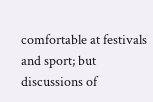comfortable at festivals and sport; but discussions of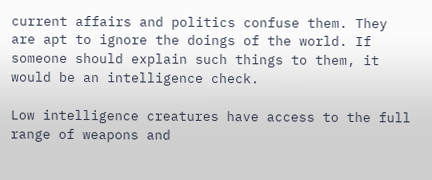current affairs and politics confuse them. They are apt to ignore the doings of the world. If someone should explain such things to them, it would be an intelligence check.

Low intelligence creatures have access to the full range of weapons and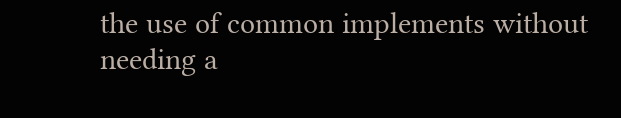the use of common implements without needing a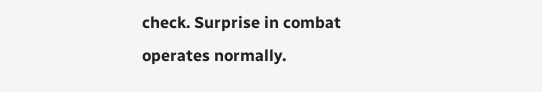check. Surprise in combat operates normally.